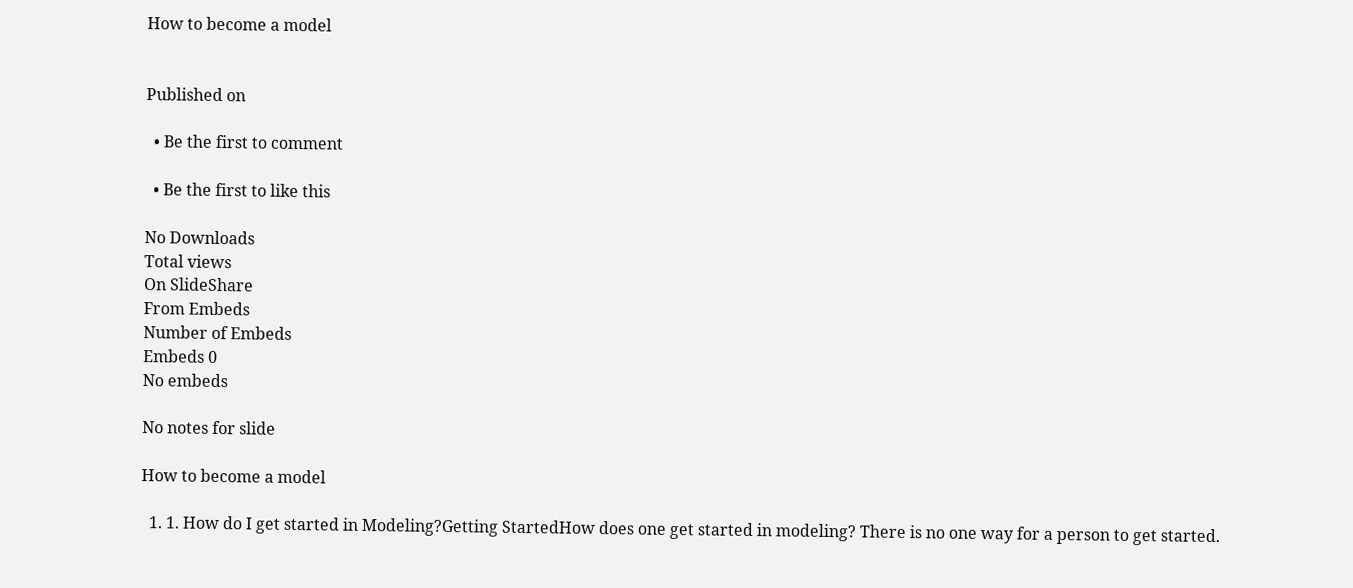How to become a model


Published on

  • Be the first to comment

  • Be the first to like this

No Downloads
Total views
On SlideShare
From Embeds
Number of Embeds
Embeds 0
No embeds

No notes for slide

How to become a model

  1. 1. How do I get started in Modeling?Getting StartedHow does one get started in modeling? There is no one way for a person to get started.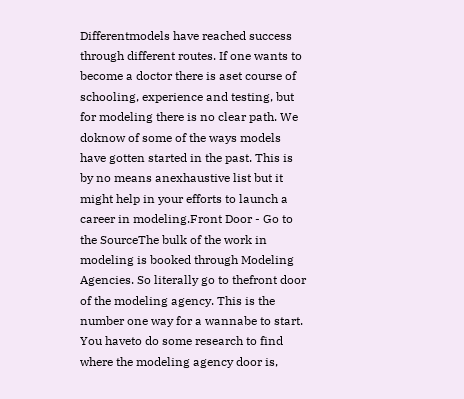Differentmodels have reached success through different routes. If one wants to become a doctor there is aset course of schooling, experience and testing, but for modeling there is no clear path. We doknow of some of the ways models have gotten started in the past. This is by no means anexhaustive list but it might help in your efforts to launch a career in modeling.Front Door - Go to the SourceThe bulk of the work in modeling is booked through Modeling Agencies. So literally go to thefront door of the modeling agency. This is the number one way for a wannabe to start. You haveto do some research to find where the modeling agency door is,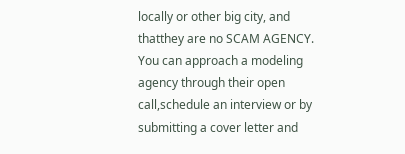locally or other big city, and thatthey are no SCAM AGENCY. You can approach a modeling agency through their open call,schedule an interview or by submitting a cover letter and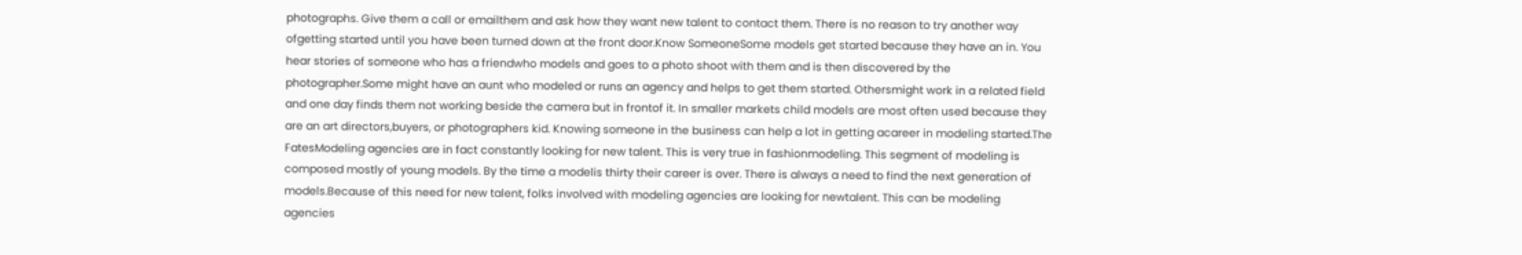photographs. Give them a call or emailthem and ask how they want new talent to contact them. There is no reason to try another way ofgetting started until you have been turned down at the front door.Know SomeoneSome models get started because they have an in. You hear stories of someone who has a friendwho models and goes to a photo shoot with them and is then discovered by the photographer.Some might have an aunt who modeled or runs an agency and helps to get them started. Othersmight work in a related field and one day finds them not working beside the camera but in frontof it. In smaller markets child models are most often used because they are an art directors,buyers, or photographers kid. Knowing someone in the business can help a lot in getting acareer in modeling started.The FatesModeling agencies are in fact constantly looking for new talent. This is very true in fashionmodeling. This segment of modeling is composed mostly of young models. By the time a modelis thirty their career is over. There is always a need to find the next generation of models.Because of this need for new talent, folks involved with modeling agencies are looking for newtalent. This can be modeling agencies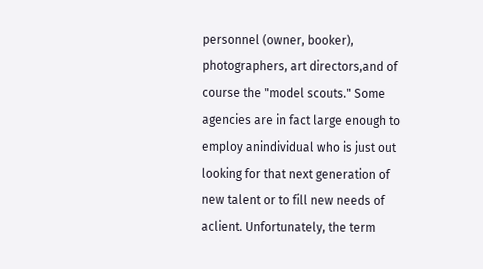personnel (owner, booker), photographers, art directors,and of course the "model scouts." Some agencies are in fact large enough to employ anindividual who is just out looking for that next generation of new talent or to fill new needs of aclient. Unfortunately, the term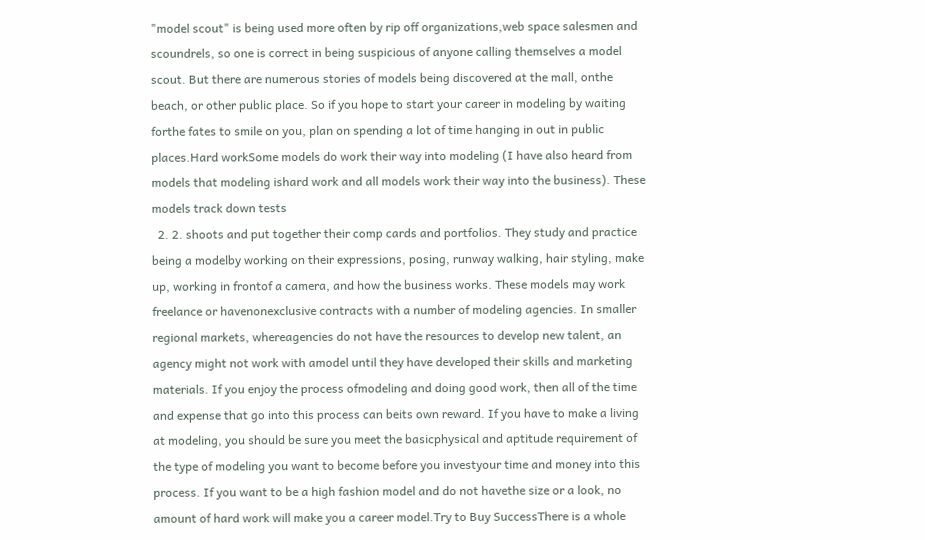"model scout" is being used more often by rip off organizations,web space salesmen and scoundrels, so one is correct in being suspicious of anyone calling themselves a model scout. But there are numerous stories of models being discovered at the mall, onthe beach, or other public place. So if you hope to start your career in modeling by waiting forthe fates to smile on you, plan on spending a lot of time hanging in out in public places.Hard workSome models do work their way into modeling (I have also heard from models that modeling ishard work and all models work their way into the business). These models track down tests
  2. 2. shoots and put together their comp cards and portfolios. They study and practice being a modelby working on their expressions, posing, runway walking, hair styling, make up, working in frontof a camera, and how the business works. These models may work freelance or havenonexclusive contracts with a number of modeling agencies. In smaller regional markets, whereagencies do not have the resources to develop new talent, an agency might not work with amodel until they have developed their skills and marketing materials. If you enjoy the process ofmodeling and doing good work, then all of the time and expense that go into this process can beits own reward. If you have to make a living at modeling, you should be sure you meet the basicphysical and aptitude requirement of the type of modeling you want to become before you investyour time and money into this process. If you want to be a high fashion model and do not havethe size or a look, no amount of hard work will make you a career model.Try to Buy SuccessThere is a whole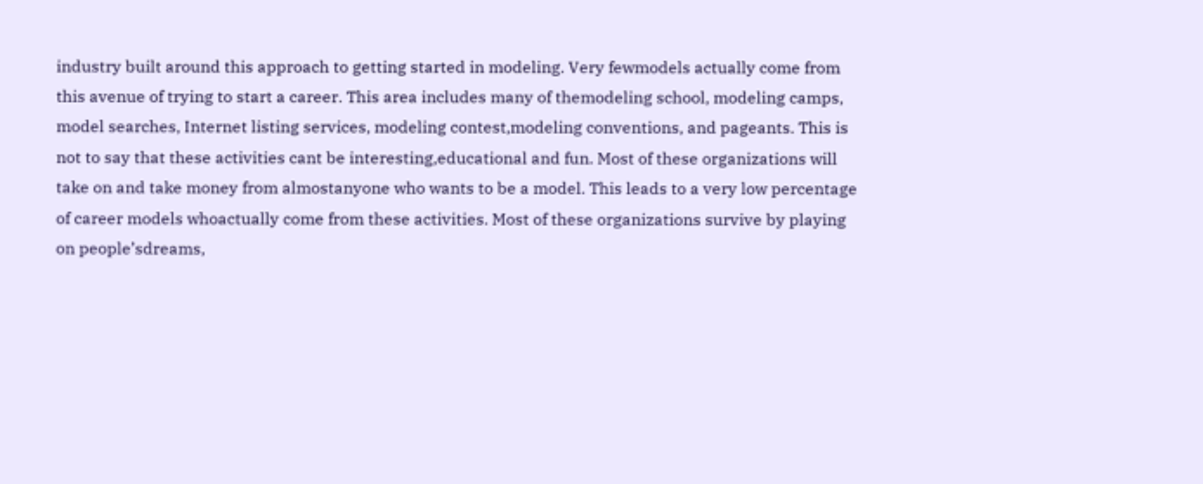industry built around this approach to getting started in modeling. Very fewmodels actually come from this avenue of trying to start a career. This area includes many of themodeling school, modeling camps, model searches, Internet listing services, modeling contest,modeling conventions, and pageants. This is not to say that these activities cant be interesting,educational and fun. Most of these organizations will take on and take money from almostanyone who wants to be a model. This leads to a very low percentage of career models whoactually come from these activities. Most of these organizations survive by playing on people’sdreams,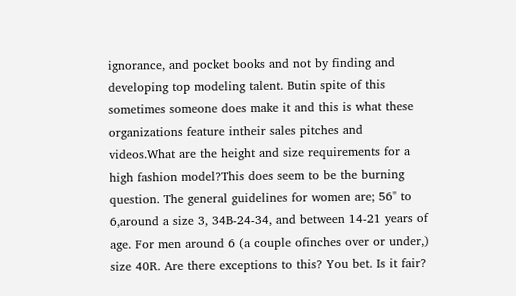ignorance, and pocket books and not by finding and developing top modeling talent. Butin spite of this sometimes someone does make it and this is what these organizations feature intheir sales pitches and videos.What are the height and size requirements for a high fashion model?This does seem to be the burning question. The general guidelines for women are; 56" to 6,around a size 3, 34B-24-34, and between 14-21 years of age. For men around 6 (a couple ofinches over or under,) size 40R. Are there exceptions to this? You bet. Is it fair?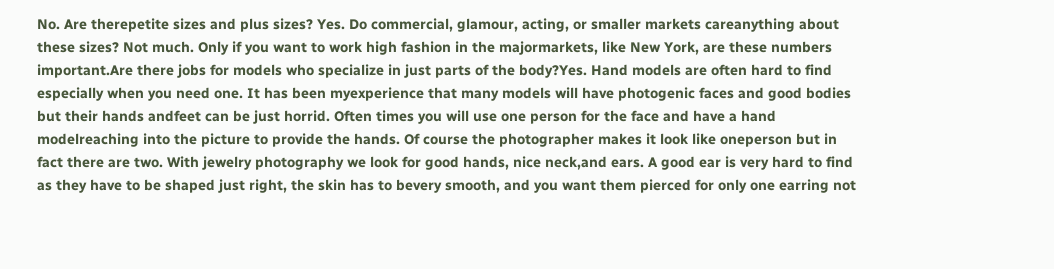No. Are therepetite sizes and plus sizes? Yes. Do commercial, glamour, acting, or smaller markets careanything about these sizes? Not much. Only if you want to work high fashion in the majormarkets, like New York, are these numbers important.Are there jobs for models who specialize in just parts of the body?Yes. Hand models are often hard to find especially when you need one. It has been myexperience that many models will have photogenic faces and good bodies but their hands andfeet can be just horrid. Often times you will use one person for the face and have a hand modelreaching into the picture to provide the hands. Of course the photographer makes it look like oneperson but in fact there are two. With jewelry photography we look for good hands, nice neck,and ears. A good ear is very hard to find as they have to be shaped just right, the skin has to bevery smooth, and you want them pierced for only one earring not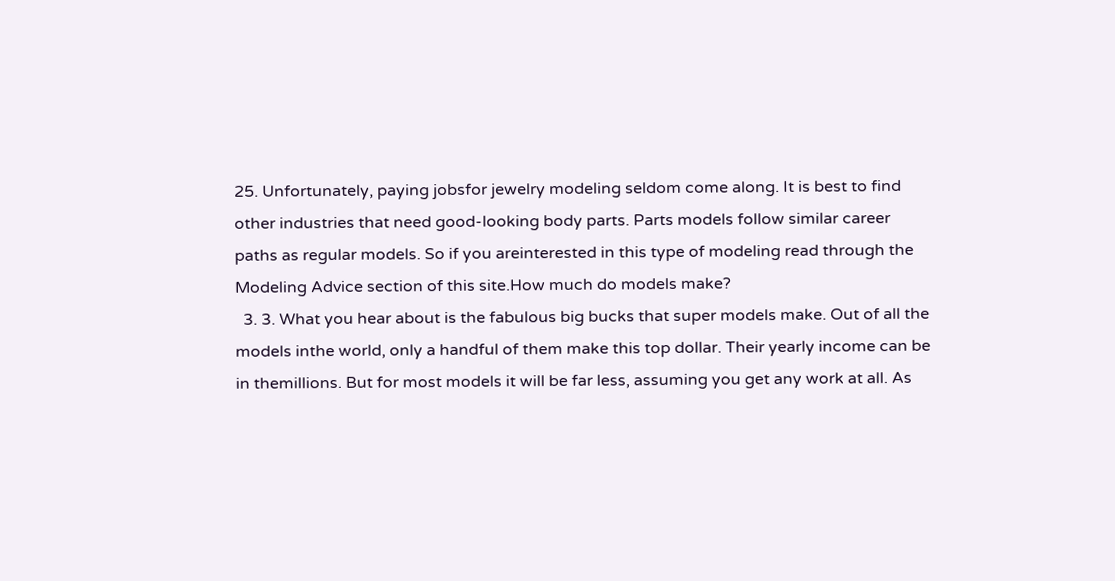25. Unfortunately, paying jobsfor jewelry modeling seldom come along. It is best to find other industries that need good-looking body parts. Parts models follow similar career paths as regular models. So if you areinterested in this type of modeling read through the Modeling Advice section of this site.How much do models make?
  3. 3. What you hear about is the fabulous big bucks that super models make. Out of all the models inthe world, only a handful of them make this top dollar. Their yearly income can be in themillions. But for most models it will be far less, assuming you get any work at all. As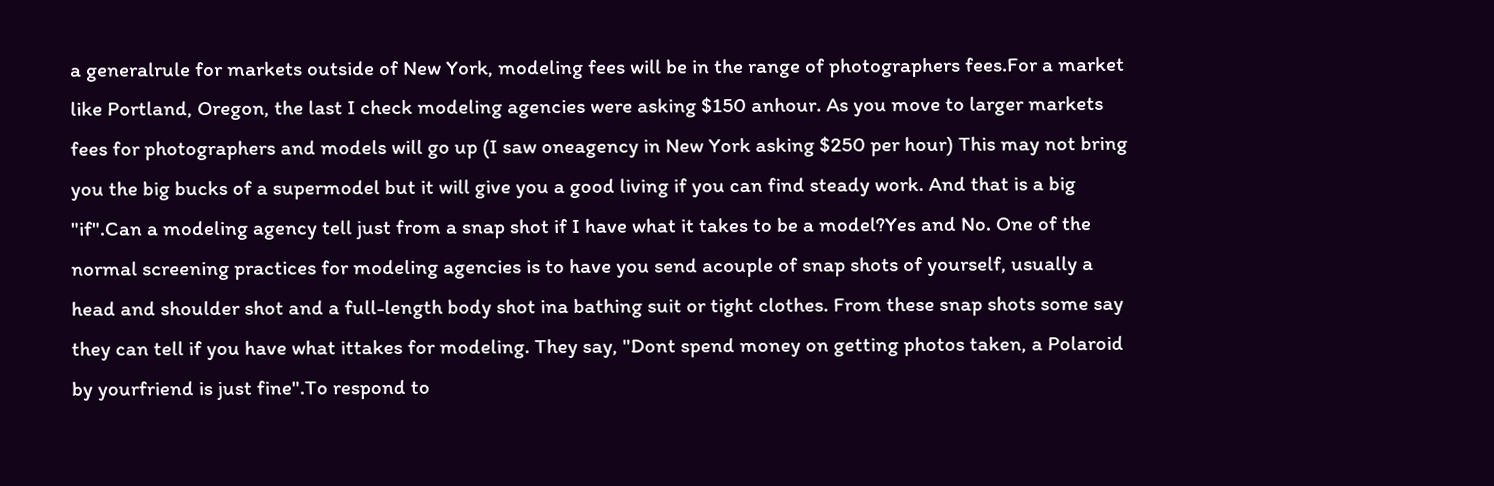a generalrule for markets outside of New York, modeling fees will be in the range of photographers fees.For a market like Portland, Oregon, the last I check modeling agencies were asking $150 anhour. As you move to larger markets fees for photographers and models will go up (I saw oneagency in New York asking $250 per hour) This may not bring you the big bucks of a supermodel but it will give you a good living if you can find steady work. And that is a big "if".Can a modeling agency tell just from a snap shot if I have what it takes to be a model?Yes and No. One of the normal screening practices for modeling agencies is to have you send acouple of snap shots of yourself, usually a head and shoulder shot and a full-length body shot ina bathing suit or tight clothes. From these snap shots some say they can tell if you have what ittakes for modeling. They say, "Dont spend money on getting photos taken, a Polaroid by yourfriend is just fine".To respond to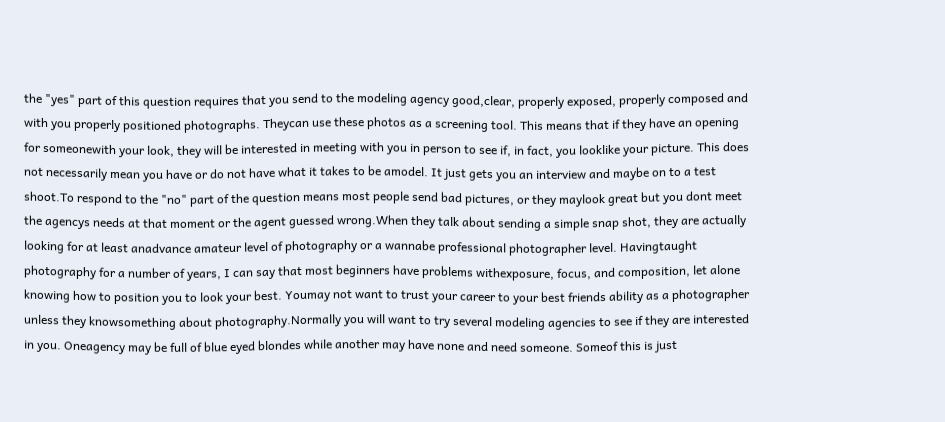the "yes" part of this question requires that you send to the modeling agency good,clear, properly exposed, properly composed and with you properly positioned photographs. Theycan use these photos as a screening tool. This means that if they have an opening for someonewith your look, they will be interested in meeting with you in person to see if, in fact, you looklike your picture. This does not necessarily mean you have or do not have what it takes to be amodel. It just gets you an interview and maybe on to a test shoot.To respond to the "no" part of the question means most people send bad pictures, or they maylook great but you dont meet the agencys needs at that moment or the agent guessed wrong.When they talk about sending a simple snap shot, they are actually looking for at least anadvance amateur level of photography or a wannabe professional photographer level. Havingtaught photography for a number of years, I can say that most beginners have problems withexposure, focus, and composition, let alone knowing how to position you to look your best. Youmay not want to trust your career to your best friends ability as a photographer unless they knowsomething about photography.Normally you will want to try several modeling agencies to see if they are interested in you. Oneagency may be full of blue eyed blondes while another may have none and need someone. Someof this is just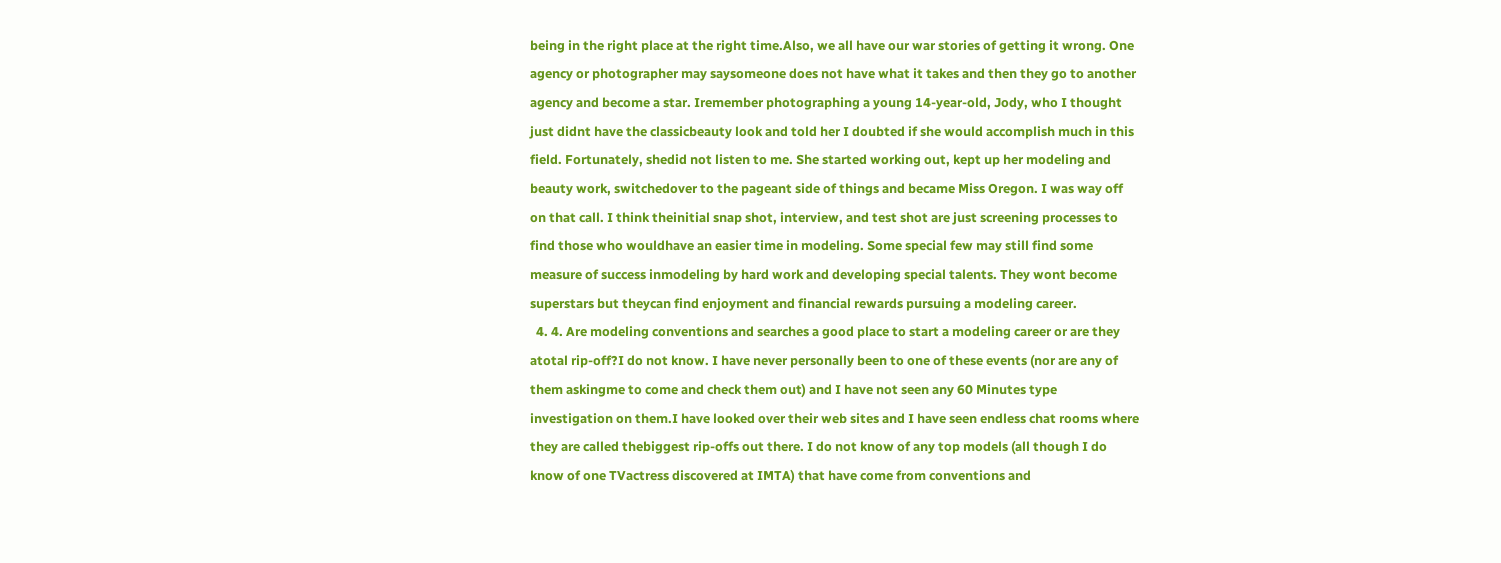being in the right place at the right time.Also, we all have our war stories of getting it wrong. One agency or photographer may saysomeone does not have what it takes and then they go to another agency and become a star. Iremember photographing a young 14-year-old, Jody, who I thought just didnt have the classicbeauty look and told her I doubted if she would accomplish much in this field. Fortunately, shedid not listen to me. She started working out, kept up her modeling and beauty work, switchedover to the pageant side of things and became Miss Oregon. I was way off on that call. I think theinitial snap shot, interview, and test shot are just screening processes to find those who wouldhave an easier time in modeling. Some special few may still find some measure of success inmodeling by hard work and developing special talents. They wont become superstars but theycan find enjoyment and financial rewards pursuing a modeling career.
  4. 4. Are modeling conventions and searches a good place to start a modeling career or are they atotal rip-off?I do not know. I have never personally been to one of these events (nor are any of them askingme to come and check them out) and I have not seen any 60 Minutes type investigation on them.I have looked over their web sites and I have seen endless chat rooms where they are called thebiggest rip-offs out there. I do not know of any top models (all though I do know of one TVactress discovered at IMTA) that have come from conventions and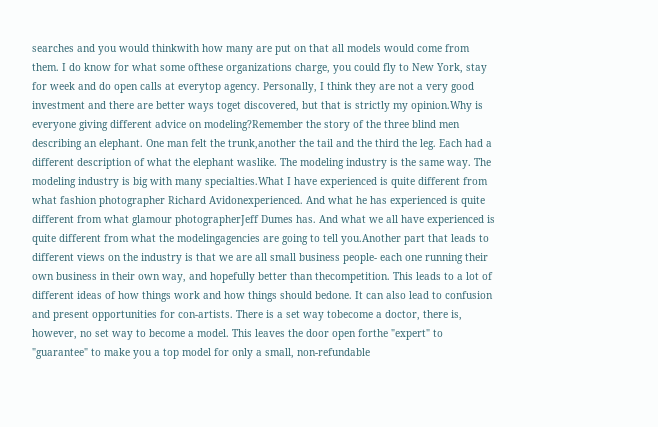searches and you would thinkwith how many are put on that all models would come from them. I do know for what some ofthese organizations charge, you could fly to New York, stay for week and do open calls at everytop agency. Personally, I think they are not a very good investment and there are better ways toget discovered, but that is strictly my opinion.Why is everyone giving different advice on modeling?Remember the story of the three blind men describing an elephant. One man felt the trunk,another the tail and the third the leg. Each had a different description of what the elephant waslike. The modeling industry is the same way. The modeling industry is big with many specialties.What I have experienced is quite different from what fashion photographer Richard Avidonexperienced. And what he has experienced is quite different from what glamour photographerJeff Dumes has. And what we all have experienced is quite different from what the modelingagencies are going to tell you.Another part that leads to different views on the industry is that we are all small business people- each one running their own business in their own way, and hopefully better than thecompetition. This leads to a lot of different ideas of how things work and how things should bedone. It can also lead to confusion and present opportunities for con-artists. There is a set way tobecome a doctor, there is, however, no set way to become a model. This leaves the door open forthe "expert" to "guarantee" to make you a top model for only a small, non-refundable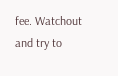fee. Watchout and try to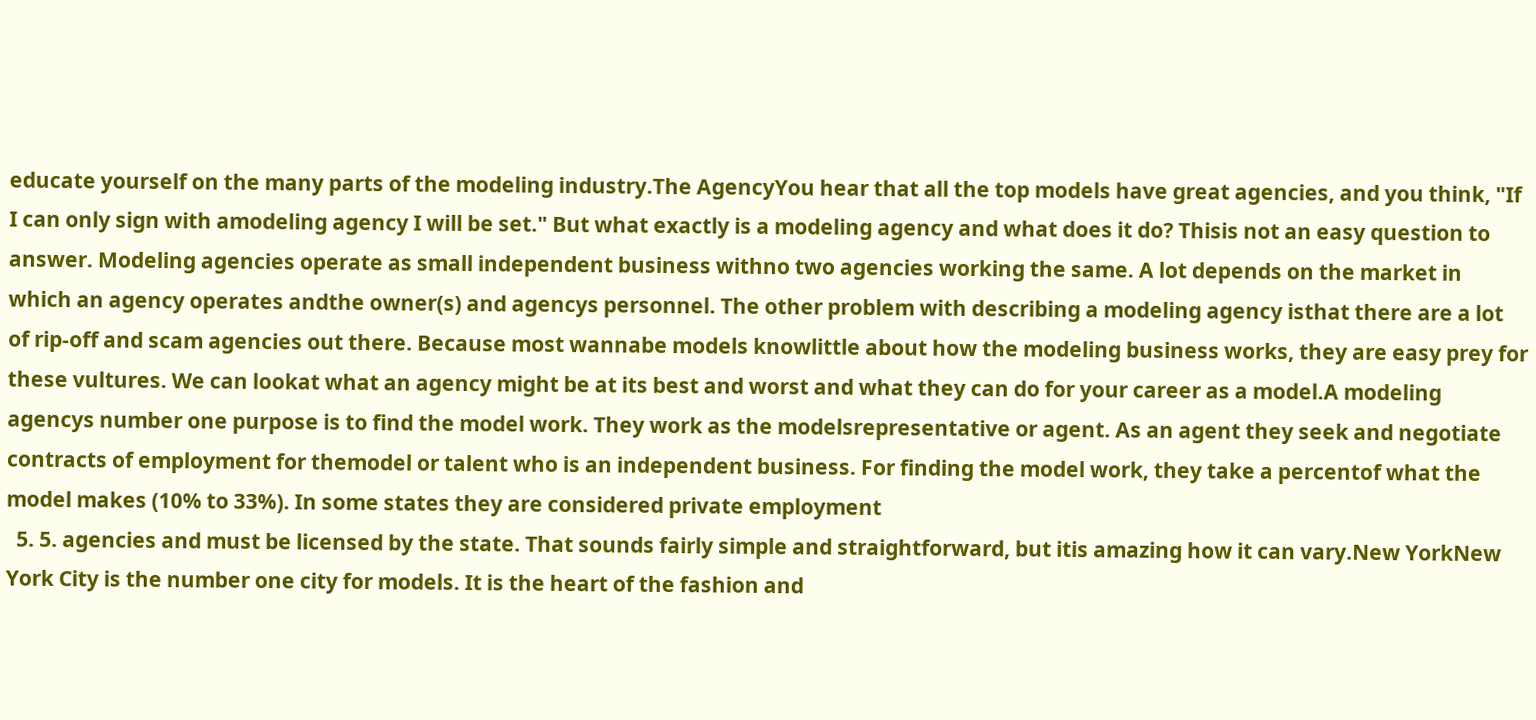educate yourself on the many parts of the modeling industry.The AgencyYou hear that all the top models have great agencies, and you think, "If I can only sign with amodeling agency I will be set." But what exactly is a modeling agency and what does it do? Thisis not an easy question to answer. Modeling agencies operate as small independent business withno two agencies working the same. A lot depends on the market in which an agency operates andthe owner(s) and agencys personnel. The other problem with describing a modeling agency isthat there are a lot of rip-off and scam agencies out there. Because most wannabe models knowlittle about how the modeling business works, they are easy prey for these vultures. We can lookat what an agency might be at its best and worst and what they can do for your career as a model.A modeling agencys number one purpose is to find the model work. They work as the modelsrepresentative or agent. As an agent they seek and negotiate contracts of employment for themodel or talent who is an independent business. For finding the model work, they take a percentof what the model makes (10% to 33%). In some states they are considered private employment
  5. 5. agencies and must be licensed by the state. That sounds fairly simple and straightforward, but itis amazing how it can vary.New YorkNew York City is the number one city for models. It is the heart of the fashion and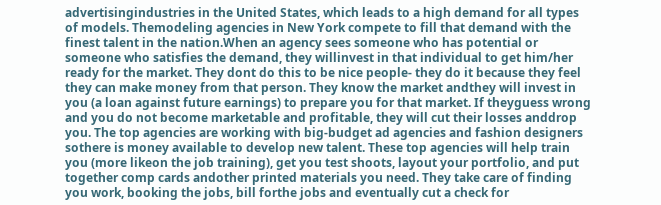advertisingindustries in the United States, which leads to a high demand for all types of models. Themodeling agencies in New York compete to fill that demand with the finest talent in the nation.When an agency sees someone who has potential or someone who satisfies the demand, they willinvest in that individual to get him/her ready for the market. They dont do this to be nice people- they do it because they feel they can make money from that person. They know the market andthey will invest in you (a loan against future earnings) to prepare you for that market. If theyguess wrong and you do not become marketable and profitable, they will cut their losses anddrop you. The top agencies are working with big-budget ad agencies and fashion designers sothere is money available to develop new talent. These top agencies will help train you (more likeon the job training), get you test shoots, layout your portfolio, and put together comp cards andother printed materials you need. They take care of finding you work, booking the jobs, bill forthe jobs and eventually cut a check for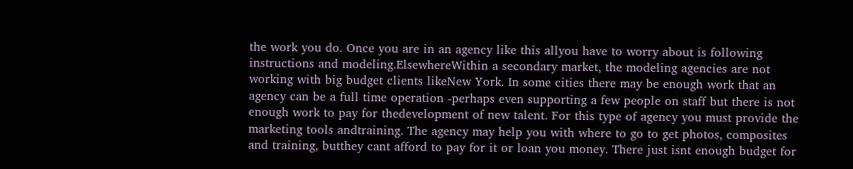the work you do. Once you are in an agency like this allyou have to worry about is following instructions and modeling.ElsewhereWithin a secondary market, the modeling agencies are not working with big budget clients likeNew York. In some cities there may be enough work that an agency can be a full time operation -perhaps even supporting a few people on staff but there is not enough work to pay for thedevelopment of new talent. For this type of agency you must provide the marketing tools andtraining. The agency may help you with where to go to get photos, composites and training, butthey cant afford to pay for it or loan you money. There just isnt enough budget for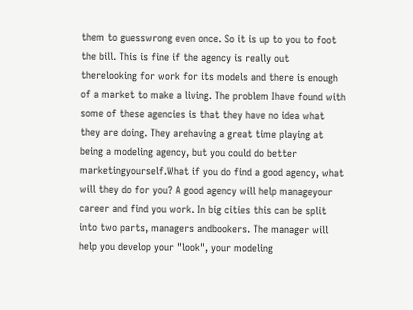them to guesswrong even once. So it is up to you to foot the bill. This is fine if the agency is really out therelooking for work for its models and there is enough of a market to make a living. The problem Ihave found with some of these agencies is that they have no idea what they are doing. They arehaving a great time playing at being a modeling agency, but you could do better marketingyourself.What if you do find a good agency, what will they do for you? A good agency will help manageyour career and find you work. In big cities this can be split into two parts, managers andbookers. The manager will help you develop your "look", your modeling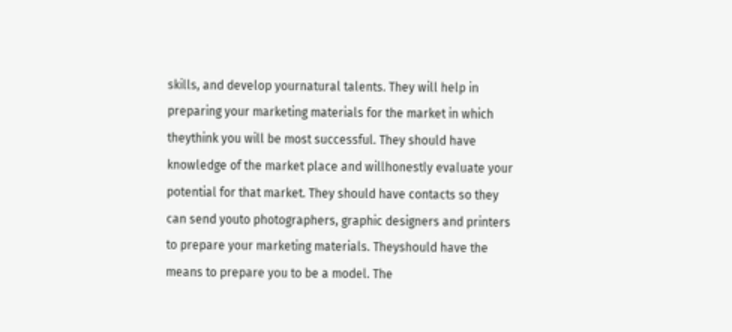skills, and develop yournatural talents. They will help in preparing your marketing materials for the market in which theythink you will be most successful. They should have knowledge of the market place and willhonestly evaluate your potential for that market. They should have contacts so they can send youto photographers, graphic designers and printers to prepare your marketing materials. Theyshould have the means to prepare you to be a model. The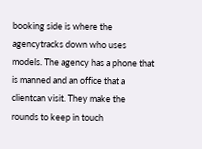booking side is where the agencytracks down who uses models. The agency has a phone that is manned and an office that a clientcan visit. They make the rounds to keep in touch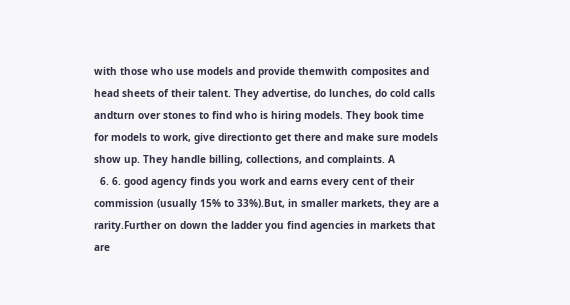with those who use models and provide themwith composites and head sheets of their talent. They advertise, do lunches, do cold calls andturn over stones to find who is hiring models. They book time for models to work, give directionto get there and make sure models show up. They handle billing, collections, and complaints. A
  6. 6. good agency finds you work and earns every cent of their commission (usually 15% to 33%).But, in smaller markets, they are a rarity.Further on down the ladder you find agencies in markets that are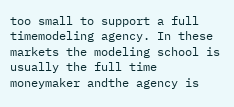too small to support a full timemodeling agency. In these markets the modeling school is usually the full time moneymaker andthe agency is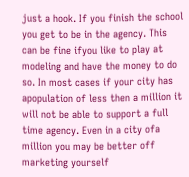just a hook. If you finish the school you get to be in the agency. This can be fine ifyou like to play at modeling and have the money to do so. In most cases if your city has apopulation of less then a million it will not be able to support a full time agency. Even in a city ofa million you may be better off marketing yourself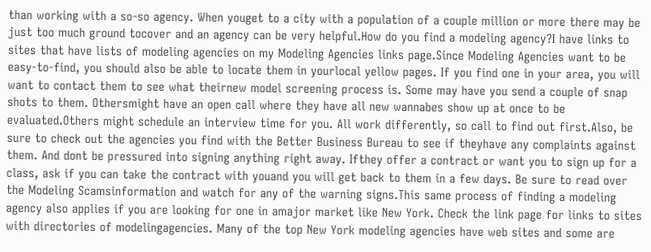than working with a so-so agency. When youget to a city with a population of a couple million or more there may be just too much ground tocover and an agency can be very helpful.How do you find a modeling agency?I have links to sites that have lists of modeling agencies on my Modeling Agencies links page.Since Modeling Agencies want to be easy-to-find, you should also be able to locate them in yourlocal yellow pages. If you find one in your area, you will want to contact them to see what theirnew model screening process is. Some may have you send a couple of snap shots to them. Othersmight have an open call where they have all new wannabes show up at once to be evaluated.Others might schedule an interview time for you. All work differently, so call to find out first.Also, be sure to check out the agencies you find with the Better Business Bureau to see if theyhave any complaints against them. And dont be pressured into signing anything right away. Ifthey offer a contract or want you to sign up for a class, ask if you can take the contract with youand you will get back to them in a few days. Be sure to read over the Modeling Scamsinformation and watch for any of the warning signs.This same process of finding a modeling agency also applies if you are looking for one in amajor market like New York. Check the link page for links to sites with directories of modelingagencies. Many of the top New York modeling agencies have web sites and some are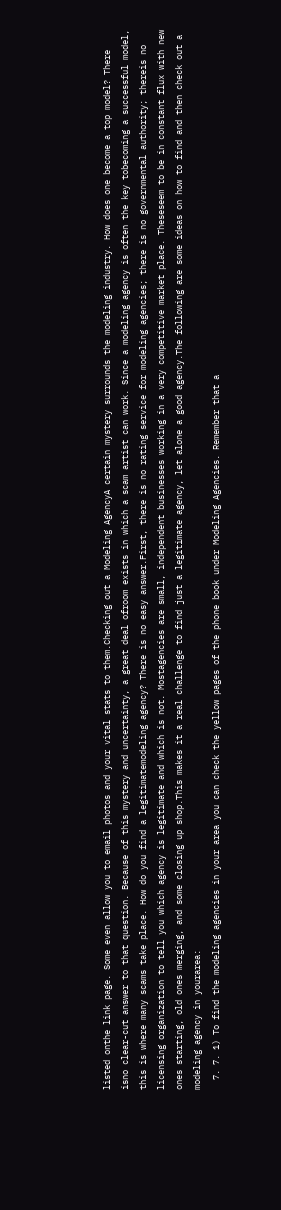listed onthe link page. Some even allow you to email photos and your vital stats to them.Checking out a Modeling AgencyA certain mystery surrounds the modeling industry. How does one become a top model? There isno clear-cut answer to that question. Because of this mystery and uncertainty, a great deal ofroom exists in which a scam artist can work. Since a modeling agency is often the key tobecoming a successful model, this is where many scams take place. How do you find a legitimatemodeling agency? There is no easy answer.First, there is no rating service for modeling agencies; there is no governmental authority; thereis no licensing organization to tell you which agency is legitimate and which is not. Mostagencies are small, independent businesses working in a very competitive market place. Theseseem to be in constant flux with new ones starting, old ones merging, and some closing up shop.This makes it a real challenge to find just a legitimate agency, let alone a good agency.The following are some ideas on how to find and then check out a modeling agency in yourarea:
  7. 7. 1) To find the modeling agencies in your area you can check the yellow pages of the phone book under Modeling Agencies. Remember that a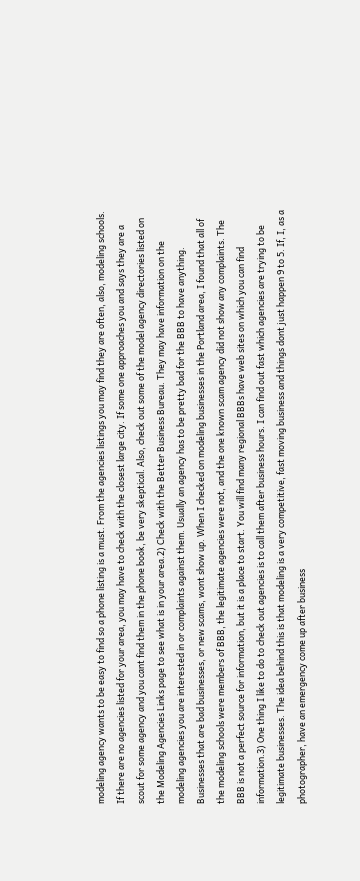modeling agency wants to be easy to find so a phone listing is a must. From the agencies listings you may find they are often, also, modeling schools. If there are no agencies listed for your area, you may have to check with the closest large city. If some one approaches you and says they are a scout for some agency and you cant find them in the phone book, be very skeptical. Also, check out some of the model agency directories listed on the Modeling Agencies Links page to see what is in your area.2) Check with the Better Business Bureau. They may have information on the modeling agencies you are interested in or complaints against them. Usually an agency has to be pretty bad for the BBB to have anything. Businesses that are bad businesses, or new scams, wont show up. When I checked on modeling businesses in the Portland area, I found that all of the modeling schools were members of BBB, the legitimate agencies were not, and the one known scam agency did not show any complaints. The BBB is not a perfect source for information, but it is a place to start. You will find many regional BBBs have web sites on which you can find information.3) One thing I like to do to check out agencies is to call them after business hours. I can find out fast which agencies are trying to be legitimate businesses. The idea behind this is that modeling is a very competitive, fast moving business and things dont just happen 9 to 5. If, I, as a photographer, have an emergency come up after business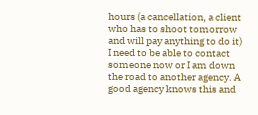hours (a cancellation, a client who has to shoot tomorrow and will pay anything to do it) I need to be able to contact someone now or I am down the road to another agency. A good agency knows this and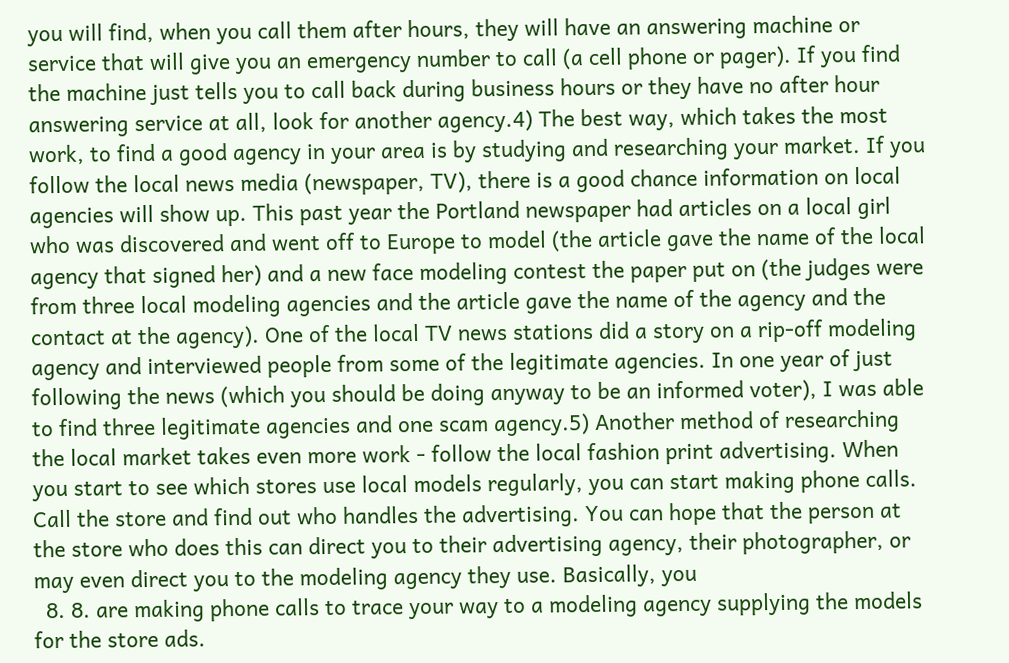you will find, when you call them after hours, they will have an answering machine or service that will give you an emergency number to call (a cell phone or pager). If you find the machine just tells you to call back during business hours or they have no after hour answering service at all, look for another agency.4) The best way, which takes the most work, to find a good agency in your area is by studying and researching your market. If you follow the local news media (newspaper, TV), there is a good chance information on local agencies will show up. This past year the Portland newspaper had articles on a local girl who was discovered and went off to Europe to model (the article gave the name of the local agency that signed her) and a new face modeling contest the paper put on (the judges were from three local modeling agencies and the article gave the name of the agency and the contact at the agency). One of the local TV news stations did a story on a rip-off modeling agency and interviewed people from some of the legitimate agencies. In one year of just following the news (which you should be doing anyway to be an informed voter), I was able to find three legitimate agencies and one scam agency.5) Another method of researching the local market takes even more work - follow the local fashion print advertising. When you start to see which stores use local models regularly, you can start making phone calls. Call the store and find out who handles the advertising. You can hope that the person at the store who does this can direct you to their advertising agency, their photographer, or may even direct you to the modeling agency they use. Basically, you
  8. 8. are making phone calls to trace your way to a modeling agency supplying the models for the store ads.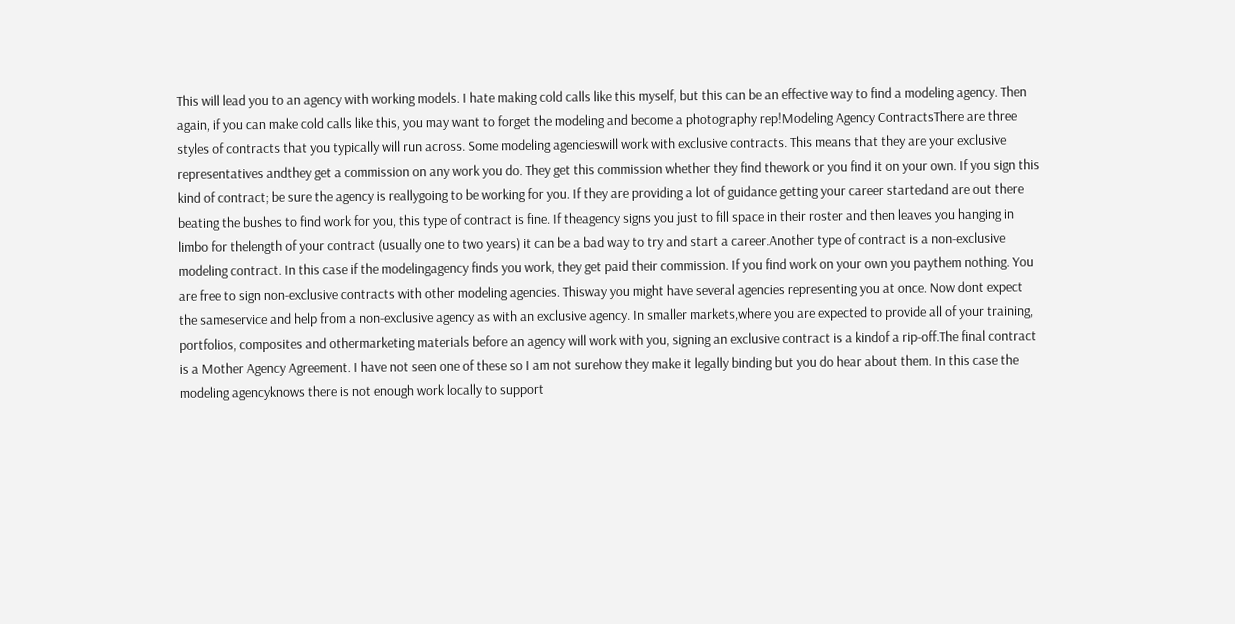This will lead you to an agency with working models. I hate making cold calls like this myself, but this can be an effective way to find a modeling agency. Then again, if you can make cold calls like this, you may want to forget the modeling and become a photography rep!Modeling Agency ContractsThere are three styles of contracts that you typically will run across. Some modeling agencieswill work with exclusive contracts. This means that they are your exclusive representatives andthey get a commission on any work you do. They get this commission whether they find thework or you find it on your own. If you sign this kind of contract; be sure the agency is reallygoing to be working for you. If they are providing a lot of guidance getting your career startedand are out there beating the bushes to find work for you, this type of contract is fine. If theagency signs you just to fill space in their roster and then leaves you hanging in limbo for thelength of your contract (usually one to two years) it can be a bad way to try and start a career.Another type of contract is a non-exclusive modeling contract. In this case if the modelingagency finds you work, they get paid their commission. If you find work on your own you paythem nothing. You are free to sign non-exclusive contracts with other modeling agencies. Thisway you might have several agencies representing you at once. Now dont expect the sameservice and help from a non-exclusive agency as with an exclusive agency. In smaller markets,where you are expected to provide all of your training, portfolios, composites and othermarketing materials before an agency will work with you, signing an exclusive contract is a kindof a rip-off.The final contract is a Mother Agency Agreement. I have not seen one of these so I am not surehow they make it legally binding but you do hear about them. In this case the modeling agencyknows there is not enough work locally to support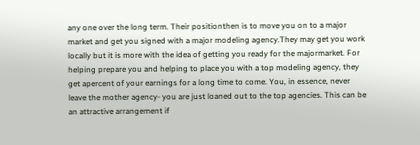any one over the long term. Their positionthen is to move you on to a major market and get you signed with a major modeling agency.They may get you work locally but it is more with the idea of getting you ready for the majormarket. For helping prepare you and helping to place you with a top modeling agency, they get apercent of your earnings for a long time to come. You, in essence, never leave the mother agency- you are just loaned out to the top agencies. This can be an attractive arrangement if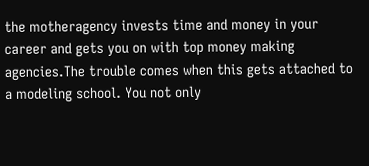the motheragency invests time and money in your career and gets you on with top money making agencies.The trouble comes when this gets attached to a modeling school. You not only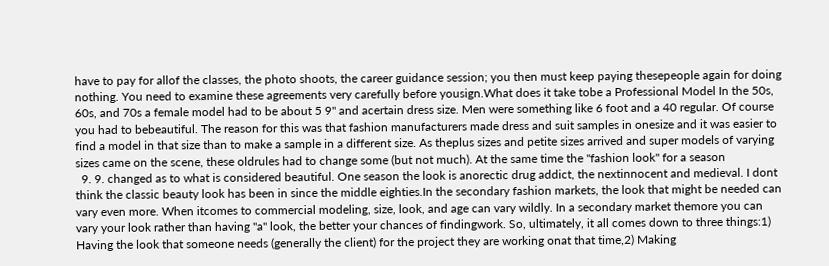have to pay for allof the classes, the photo shoots, the career guidance session; you then must keep paying thesepeople again for doing nothing. You need to examine these agreements very carefully before yousign.What does it take tobe a Professional Model In the 50s, 60s, and 70s a female model had to be about 5 9" and acertain dress size. Men were something like 6 foot and a 40 regular. Of course you had to bebeautiful. The reason for this was that fashion manufacturers made dress and suit samples in onesize and it was easier to find a model in that size than to make a sample in a different size. As theplus sizes and petite sizes arrived and super models of varying sizes came on the scene, these oldrules had to change some (but not much). At the same time the "fashion look" for a season
  9. 9. changed as to what is considered beautiful. One season the look is anorectic drug addict, the nextinnocent and medieval. I dont think the classic beauty look has been in since the middle eighties.In the secondary fashion markets, the look that might be needed can vary even more. When itcomes to commercial modeling, size, look, and age can vary wildly. In a secondary market themore you can vary your look rather than having "a" look, the better your chances of findingwork. So, ultimately, it all comes down to three things:1) Having the look that someone needs (generally the client) for the project they are working onat that time,2) Making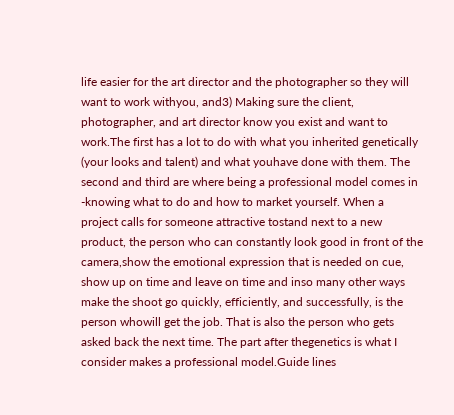life easier for the art director and the photographer so they will want to work withyou, and3) Making sure the client, photographer, and art director know you exist and want to work.The first has a lot to do with what you inherited genetically (your looks and talent) and what youhave done with them. The second and third are where being a professional model comes in -knowing what to do and how to market yourself. When a project calls for someone attractive tostand next to a new product, the person who can constantly look good in front of the camera,show the emotional expression that is needed on cue, show up on time and leave on time and inso many other ways make the shoot go quickly, efficiently, and successfully, is the person whowill get the job. That is also the person who gets asked back the next time. The part after thegenetics is what I consider makes a professional model.Guide lines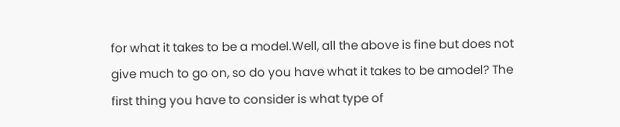for what it takes to be a model.Well, all the above is fine but does not give much to go on, so do you have what it takes to be amodel? The first thing you have to consider is what type of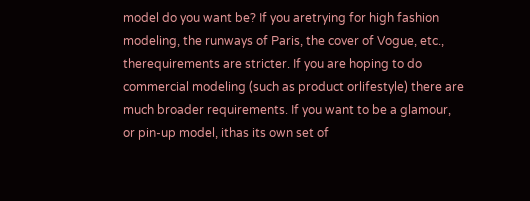model do you want be? If you aretrying for high fashion modeling, the runways of Paris, the cover of Vogue, etc., therequirements are stricter. If you are hoping to do commercial modeling (such as product orlifestyle) there are much broader requirements. If you want to be a glamour, or pin-up model, ithas its own set of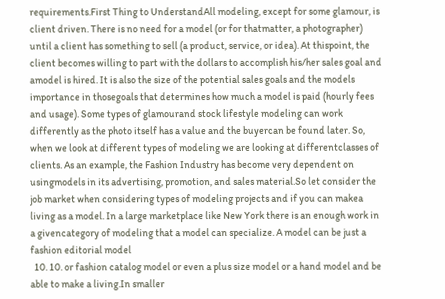requirements.First Thing to UnderstandAll modeling, except for some glamour, is client driven. There is no need for a model (or for thatmatter, a photographer) until a client has something to sell (a product, service, or idea). At thispoint, the client becomes willing to part with the dollars to accomplish his/her sales goal and amodel is hired. It is also the size of the potential sales goals and the models importance in thosegoals that determines how much a model is paid (hourly fees and usage). Some types of glamourand stock lifestyle modeling can work differently as the photo itself has a value and the buyercan be found later. So, when we look at different types of modeling we are looking at differentclasses of clients. As an example, the Fashion Industry has become very dependent on usingmodels in its advertising, promotion, and sales material.So let consider the job market when considering types of modeling projects and if you can makea living as a model. In a large marketplace like New York there is an enough work in a givencategory of modeling that a model can specialize. A model can be just a fashion editorial model
  10. 10. or fashion catalog model or even a plus size model or a hand model and be able to make a living.In smaller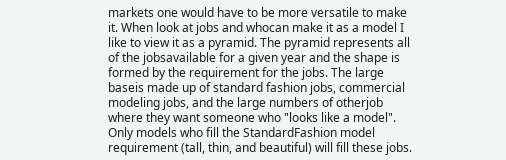markets one would have to be more versatile to make it. When look at jobs and whocan make it as a model I like to view it as a pyramid. The pyramid represents all of the jobsavailable for a given year and the shape is formed by the requirement for the jobs. The large baseis made up of standard fashion jobs, commercial modeling jobs, and the large numbers of otherjob where they want someone who "looks like a model". Only models who fill the StandardFashion model requirement (tall, thin, and beautiful) will fill these jobs.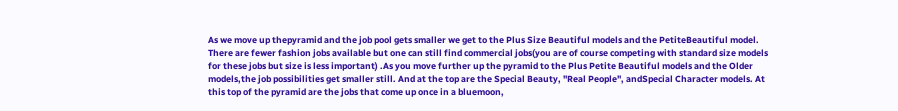As we move up thepyramid and the job pool gets smaller we get to the Plus Size Beautiful models and the PetiteBeautiful model. There are fewer fashion jobs available but one can still find commercial jobs(you are of course competing with standard size models for these jobs but size is less important) .As you move further up the pyramid to the Plus Petite Beautiful models and the Older models,the job possibilities get smaller still. And at the top are the Special Beauty, "Real People", andSpecial Character models. At this top of the pyramid are the jobs that come up once in a bluemoon,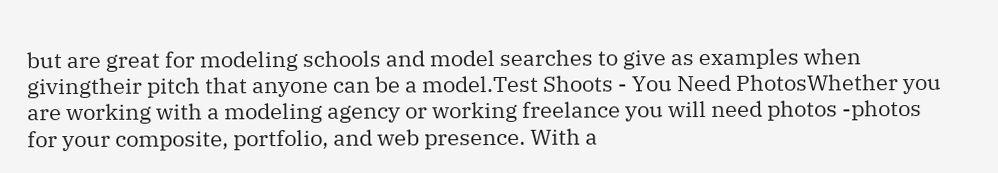but are great for modeling schools and model searches to give as examples when givingtheir pitch that anyone can be a model.Test Shoots - You Need PhotosWhether you are working with a modeling agency or working freelance you will need photos -photos for your composite, portfolio, and web presence. With a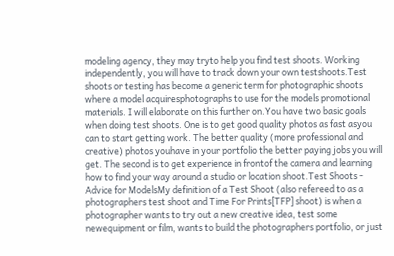modeling agency, they may tryto help you find test shoots. Working independently, you will have to track down your own testshoots.Test shoots or testing has become a generic term for photographic shoots where a model acquiresphotographs to use for the models promotional materials. I will elaborate on this further on.You have two basic goals when doing test shoots. One is to get good quality photos as fast asyou can to start getting work. The better quality (more professional and creative) photos youhave in your portfolio the better paying jobs you will get. The second is to get experience in frontof the camera and learning how to find your way around a studio or location shoot.Test Shoots - Advice for ModelsMy definition of a Test Shoot (also refereed to as a photographers test shoot and Time For Prints[TFP] shoot) is when a photographer wants to try out a new creative idea, test some newequipment or film, wants to build the photographers portfolio, or just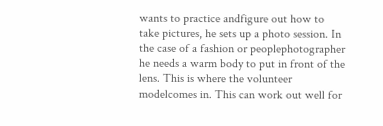wants to practice andfigure out how to take pictures, he sets up a photo session. In the case of a fashion or peoplephotographer he needs a warm body to put in front of the lens. This is where the volunteer modelcomes in. This can work out well for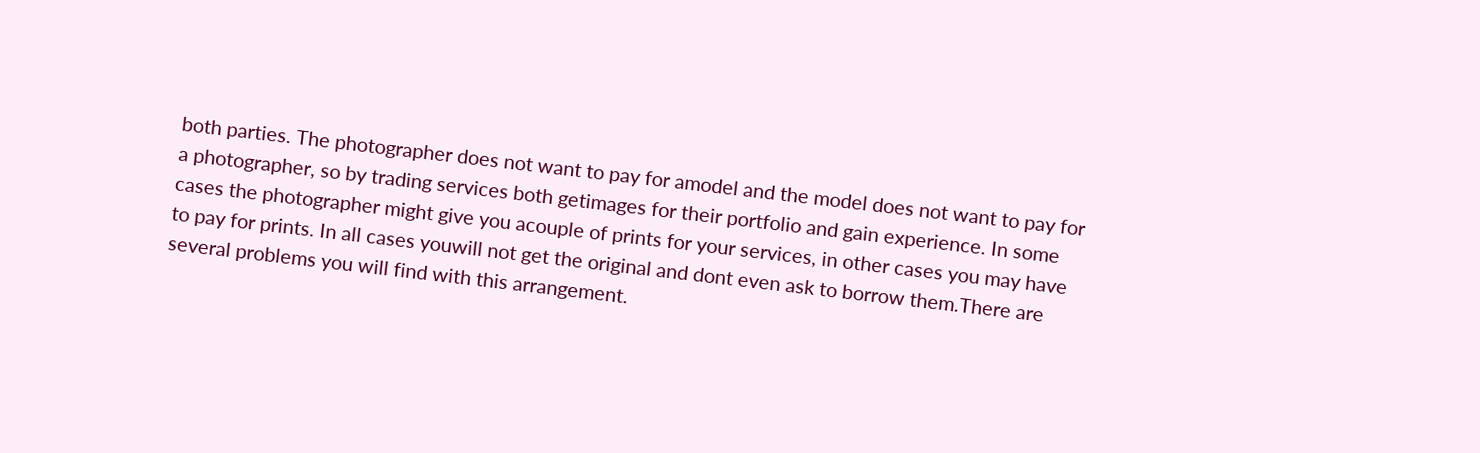both parties. The photographer does not want to pay for amodel and the model does not want to pay for a photographer, so by trading services both getimages for their portfolio and gain experience. In some cases the photographer might give you acouple of prints for your services, in other cases you may have to pay for prints. In all cases youwill not get the original and dont even ask to borrow them.There are several problems you will find with this arrangement.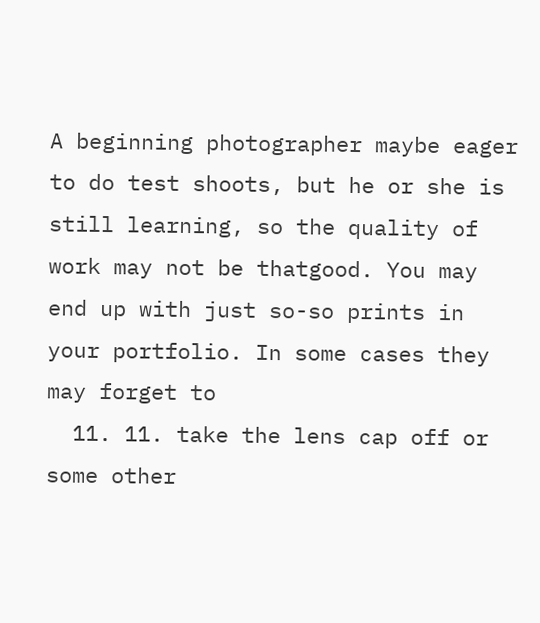A beginning photographer maybe eager to do test shoots, but he or she is still learning, so the quality of work may not be thatgood. You may end up with just so-so prints in your portfolio. In some cases they may forget to
  11. 11. take the lens cap off or some other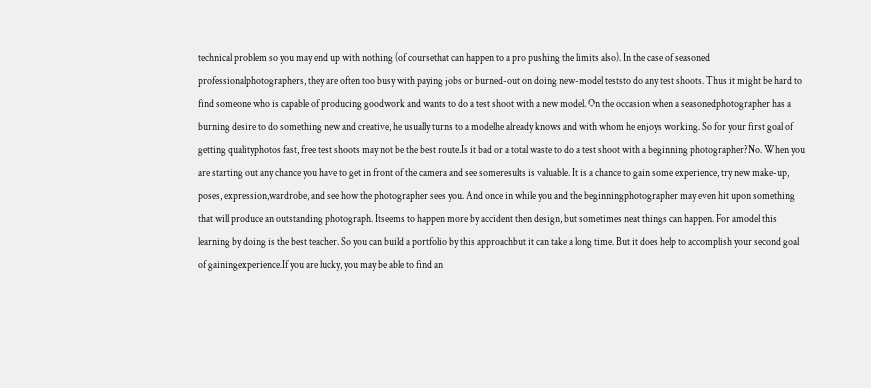technical problem so you may end up with nothing (of coursethat can happen to a pro pushing the limits also). In the case of seasoned professionalphotographers, they are often too busy with paying jobs or burned-out on doing new-model teststo do any test shoots. Thus it might be hard to find someone who is capable of producing goodwork and wants to do a test shoot with a new model. On the occasion when a seasonedphotographer has a burning desire to do something new and creative, he usually turns to a modelhe already knows and with whom he enjoys working. So for your first goal of getting qualityphotos fast, free test shoots may not be the best route.Is it bad or a total waste to do a test shoot with a beginning photographer?No. When you are starting out any chance you have to get in front of the camera and see someresults is valuable. It is a chance to gain some experience, try new make-up, poses, expression,wardrobe, and see how the photographer sees you. And once in while you and the beginningphotographer may even hit upon something that will produce an outstanding photograph. Itseems to happen more by accident then design, but sometimes neat things can happen. For amodel this learning by doing is the best teacher. So you can build a portfolio by this approachbut it can take a long time. But it does help to accomplish your second goal of gainingexperience.If you are lucky, you may be able to find an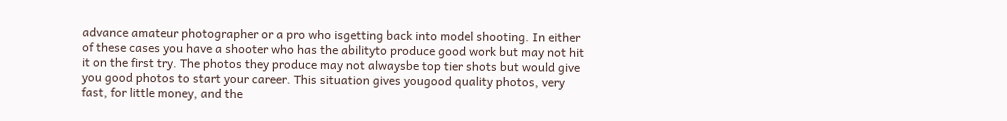advance amateur photographer or a pro who isgetting back into model shooting. In either of these cases you have a shooter who has the abilityto produce good work but may not hit it on the first try. The photos they produce may not alwaysbe top tier shots but would give you good photos to start your career. This situation gives yougood quality photos, very fast, for little money, and the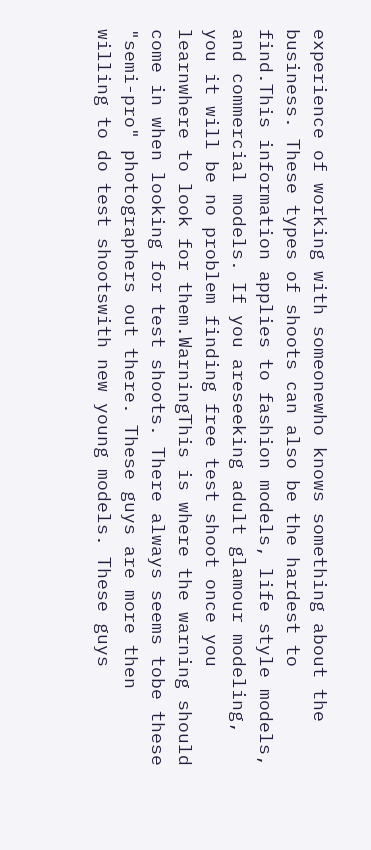experience of working with someonewho knows something about the business. These types of shoots can also be the hardest to find.This information applies to fashion models, life style models, and commercial models. If you areseeking adult glamour modeling, you it will be no problem finding free test shoot once you learnwhere to look for them.WarningThis is where the warning should come in when looking for test shoots. There always seems tobe these "semi-pro" photographers out there. These guys are more then willing to do test shootswith new young models. These guys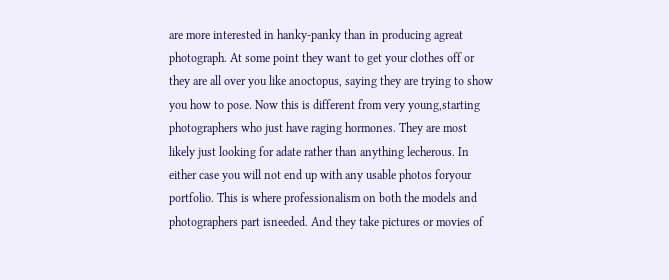are more interested in hanky-panky than in producing agreat photograph. At some point they want to get your clothes off or they are all over you like anoctopus, saying they are trying to show you how to pose. Now this is different from very young,starting photographers who just have raging hormones. They are most likely just looking for adate rather than anything lecherous. In either case you will not end up with any usable photos foryour portfolio. This is where professionalism on both the models and photographers part isneeded. And they take pictures or movies of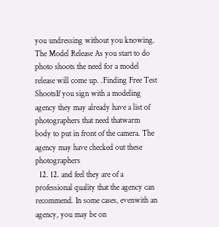you undressing without you knowing. The Model Release As you start to do photo shoots the need for a model release will come up. .Finding Free Test ShootsIf you sign with a modeling agency they may already have a list of photographers that need thatwarm body to put in front of the camera. The agency may have checked out these photographers
  12. 12. and feel they are of a professional quality that the agency can recommend. In some cases, evenwith an agency, you may be on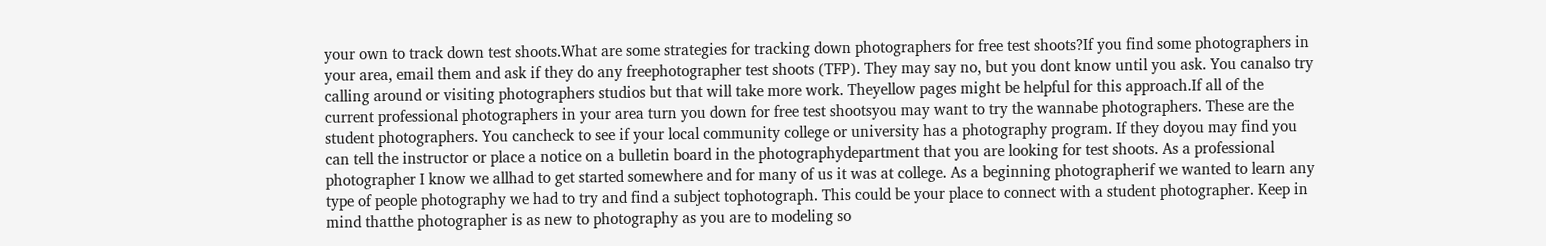your own to track down test shoots.What are some strategies for tracking down photographers for free test shoots?If you find some photographers in your area, email them and ask if they do any freephotographer test shoots (TFP). They may say no, but you dont know until you ask. You canalso try calling around or visiting photographers studios but that will take more work. Theyellow pages might be helpful for this approach.If all of the current professional photographers in your area turn you down for free test shootsyou may want to try the wannabe photographers. These are the student photographers. You cancheck to see if your local community college or university has a photography program. If they doyou may find you can tell the instructor or place a notice on a bulletin board in the photographydepartment that you are looking for test shoots. As a professional photographer I know we allhad to get started somewhere and for many of us it was at college. As a beginning photographerif we wanted to learn any type of people photography we had to try and find a subject tophotograph. This could be your place to connect with a student photographer. Keep in mind thatthe photographer is as new to photography as you are to modeling so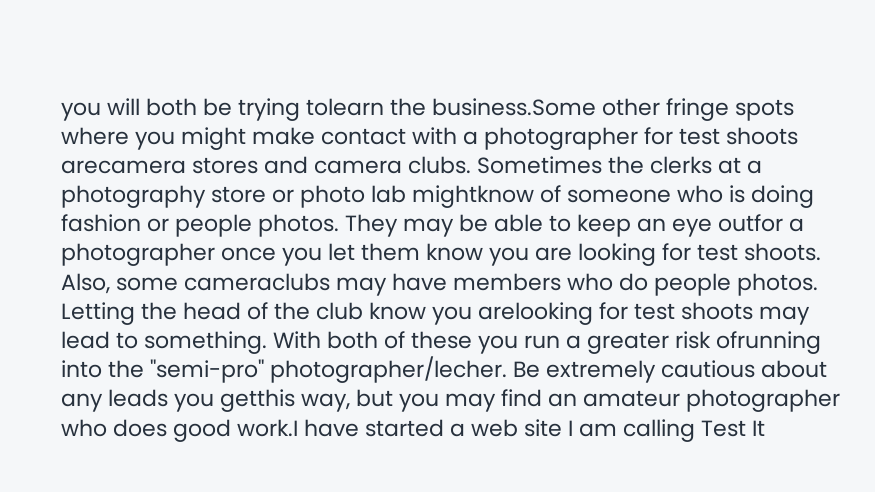you will both be trying tolearn the business.Some other fringe spots where you might make contact with a photographer for test shoots arecamera stores and camera clubs. Sometimes the clerks at a photography store or photo lab mightknow of someone who is doing fashion or people photos. They may be able to keep an eye outfor a photographer once you let them know you are looking for test shoots. Also, some cameraclubs may have members who do people photos. Letting the head of the club know you arelooking for test shoots may lead to something. With both of these you run a greater risk ofrunning into the "semi-pro" photographer/lecher. Be extremely cautious about any leads you getthis way, but you may find an amateur photographer who does good work.I have started a web site I am calling Test It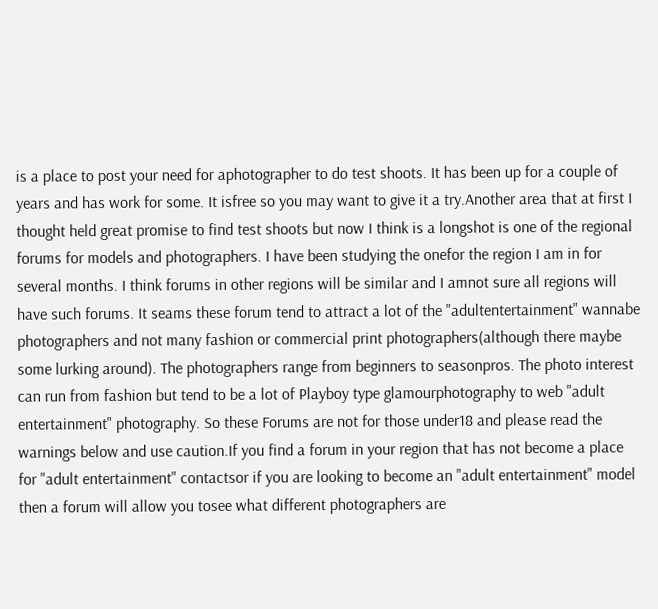is a place to post your need for aphotographer to do test shoots. It has been up for a couple of years and has work for some. It isfree so you may want to give it a try.Another area that at first I thought held great promise to find test shoots but now I think is a longshot is one of the regional forums for models and photographers. I have been studying the onefor the region I am in for several months. I think forums in other regions will be similar and I amnot sure all regions will have such forums. It seams these forum tend to attract a lot of the "adultentertainment" wannabe photographers and not many fashion or commercial print photographers(although there maybe some lurking around). The photographers range from beginners to seasonpros. The photo interest can run from fashion but tend to be a lot of Playboy type glamourphotography to web "adult entertainment" photography. So these Forums are not for those under18 and please read the warnings below and use caution.If you find a forum in your region that has not become a place for "adult entertainment" contactsor if you are looking to become an "adult entertainment" model then a forum will allow you tosee what different photographers are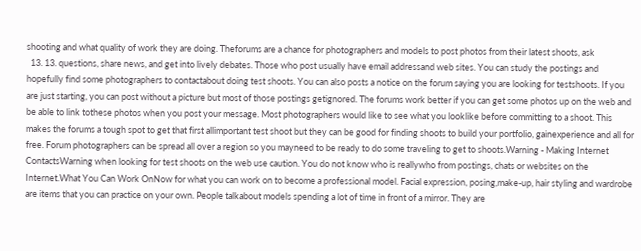shooting and what quality of work they are doing. Theforums are a chance for photographers and models to post photos from their latest shoots, ask
  13. 13. questions, share news, and get into lively debates. Those who post usually have email addressand web sites. You can study the postings and hopefully find some photographers to contactabout doing test shoots. You can also posts a notice on the forum saying you are looking for testshoots. If you are just starting, you can post without a picture but most of those postings getignored. The forums work better if you can get some photos up on the web and be able to link tothese photos when you post your message. Most photographers would like to see what you looklike before committing to a shoot. This makes the forums a tough spot to get that first allimportant test shoot but they can be good for finding shoots to build your portfolio, gainexperience and all for free. Forum photographers can be spread all over a region so you mayneed to be ready to do some traveling to get to shoots.Warning - Making Internet ContactsWarning when looking for test shoots on the web use caution. You do not know who is reallywho from postings, chats or websites on the Internet.What You Can Work OnNow for what you can work on to become a professional model. Facial expression, posing,make-up, hair styling and wardrobe are items that you can practice on your own. People talkabout models spending a lot of time in front of a mirror. They are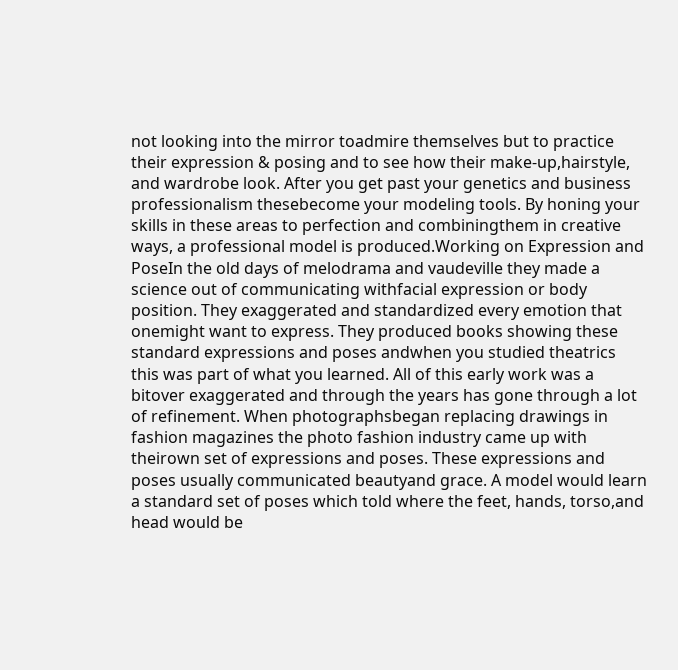not looking into the mirror toadmire themselves but to practice their expression & posing and to see how their make-up,hairstyle, and wardrobe look. After you get past your genetics and business professionalism thesebecome your modeling tools. By honing your skills in these areas to perfection and combiningthem in creative ways, a professional model is produced.Working on Expression and PoseIn the old days of melodrama and vaudeville they made a science out of communicating withfacial expression or body position. They exaggerated and standardized every emotion that onemight want to express. They produced books showing these standard expressions and poses andwhen you studied theatrics this was part of what you learned. All of this early work was a bitover exaggerated and through the years has gone through a lot of refinement. When photographsbegan replacing drawings in fashion magazines the photo fashion industry came up with theirown set of expressions and poses. These expressions and poses usually communicated beautyand grace. A model would learn a standard set of poses which told where the feet, hands, torso,and head would be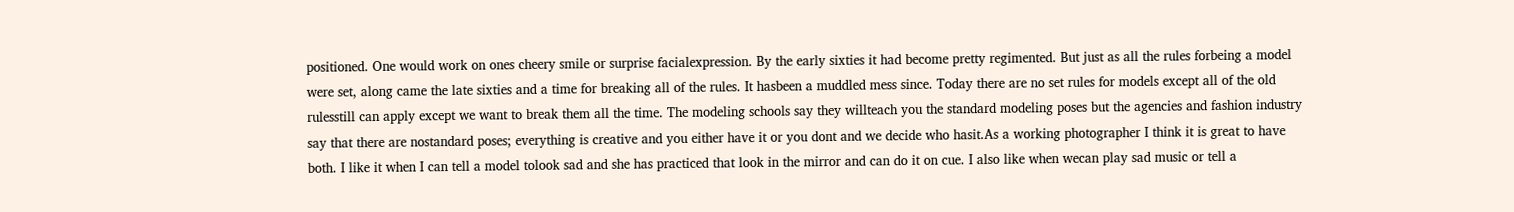positioned. One would work on ones cheery smile or surprise facialexpression. By the early sixties it had become pretty regimented. But just as all the rules forbeing a model were set, along came the late sixties and a time for breaking all of the rules. It hasbeen a muddled mess since. Today there are no set rules for models except all of the old rulesstill can apply except we want to break them all the time. The modeling schools say they willteach you the standard modeling poses but the agencies and fashion industry say that there are nostandard poses; everything is creative and you either have it or you dont and we decide who hasit.As a working photographer I think it is great to have both. I like it when I can tell a model tolook sad and she has practiced that look in the mirror and can do it on cue. I also like when wecan play sad music or tell a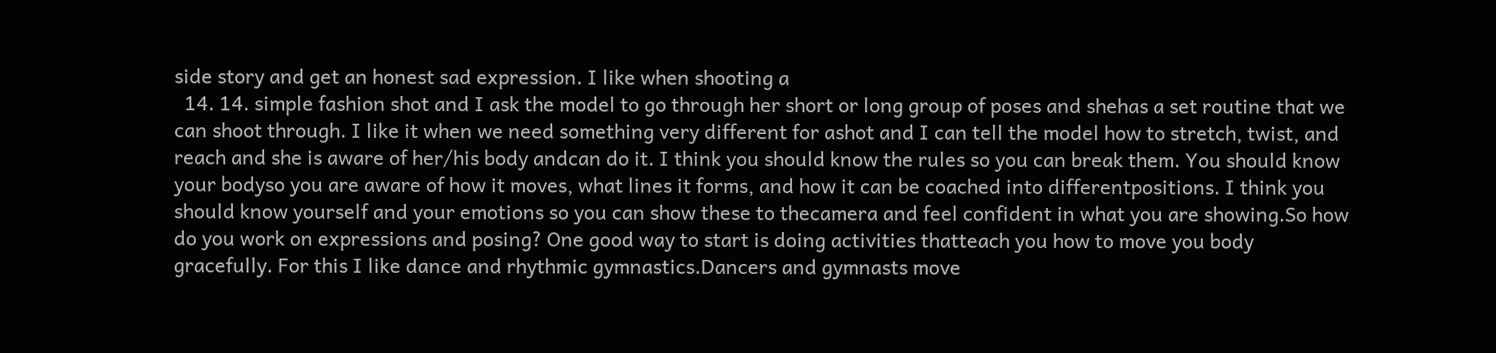side story and get an honest sad expression. I like when shooting a
  14. 14. simple fashion shot and I ask the model to go through her short or long group of poses and shehas a set routine that we can shoot through. I like it when we need something very different for ashot and I can tell the model how to stretch, twist, and reach and she is aware of her/his body andcan do it. I think you should know the rules so you can break them. You should know your bodyso you are aware of how it moves, what lines it forms, and how it can be coached into differentpositions. I think you should know yourself and your emotions so you can show these to thecamera and feel confident in what you are showing.So how do you work on expressions and posing? One good way to start is doing activities thatteach you how to move you body gracefully. For this I like dance and rhythmic gymnastics.Dancers and gymnasts move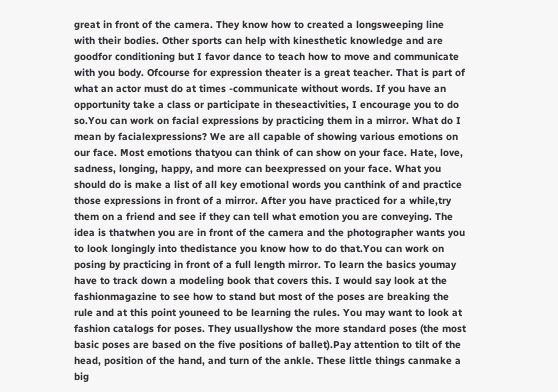great in front of the camera. They know how to created a longsweeping line with their bodies. Other sports can help with kinesthetic knowledge and are goodfor conditioning but I favor dance to teach how to move and communicate with you body. Ofcourse for expression theater is a great teacher. That is part of what an actor must do at times -communicate without words. If you have an opportunity take a class or participate in theseactivities, I encourage you to do so.You can work on facial expressions by practicing them in a mirror. What do I mean by facialexpressions? We are all capable of showing various emotions on our face. Most emotions thatyou can think of can show on your face. Hate, love, sadness, longing, happy, and more can beexpressed on your face. What you should do is make a list of all key emotional words you canthink of and practice those expressions in front of a mirror. After you have practiced for a while,try them on a friend and see if they can tell what emotion you are conveying. The idea is thatwhen you are in front of the camera and the photographer wants you to look longingly into thedistance you know how to do that.You can work on posing by practicing in front of a full length mirror. To learn the basics youmay have to track down a modeling book that covers this. I would say look at the fashionmagazine to see how to stand but most of the poses are breaking the rule and at this point youneed to be learning the rules. You may want to look at fashion catalogs for poses. They usuallyshow the more standard poses (the most basic poses are based on the five positions of ballet).Pay attention to tilt of the head, position of the hand, and turn of the ankle. These little things canmake a big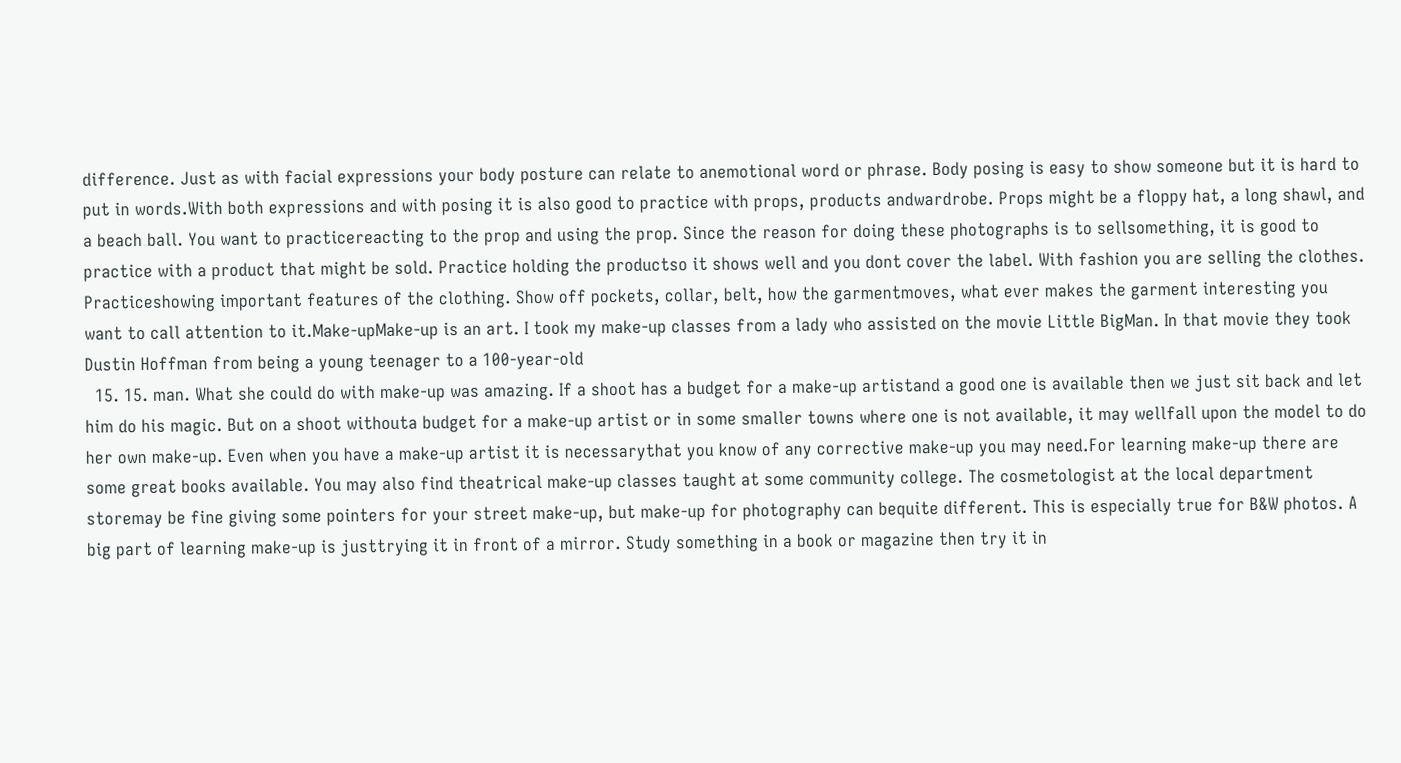difference. Just as with facial expressions your body posture can relate to anemotional word or phrase. Body posing is easy to show someone but it is hard to put in words.With both expressions and with posing it is also good to practice with props, products andwardrobe. Props might be a floppy hat, a long shawl, and a beach ball. You want to practicereacting to the prop and using the prop. Since the reason for doing these photographs is to sellsomething, it is good to practice with a product that might be sold. Practice holding the productso it shows well and you dont cover the label. With fashion you are selling the clothes. Practiceshowing important features of the clothing. Show off pockets, collar, belt, how the garmentmoves, what ever makes the garment interesting you want to call attention to it.Make-upMake-up is an art. I took my make-up classes from a lady who assisted on the movie Little BigMan. In that movie they took Dustin Hoffman from being a young teenager to a 100-year-old
  15. 15. man. What she could do with make-up was amazing. If a shoot has a budget for a make-up artistand a good one is available then we just sit back and let him do his magic. But on a shoot withouta budget for a make-up artist or in some smaller towns where one is not available, it may wellfall upon the model to do her own make-up. Even when you have a make-up artist it is necessarythat you know of any corrective make-up you may need.For learning make-up there are some great books available. You may also find theatrical make-up classes taught at some community college. The cosmetologist at the local department storemay be fine giving some pointers for your street make-up, but make-up for photography can bequite different. This is especially true for B&W photos. A big part of learning make-up is justtrying it in front of a mirror. Study something in a book or magazine then try it in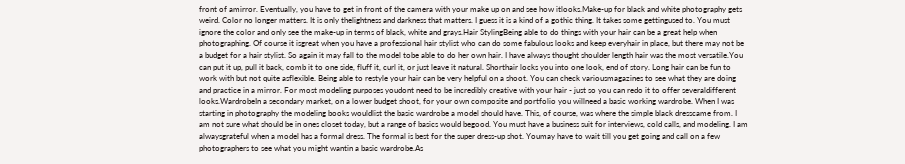front of amirror. Eventually, you have to get in front of the camera with your make up on and see how itlooks.Make-up for black and white photography gets weird. Color no longer matters. It is only thelightness and darkness that matters. I guess it is a kind of a gothic thing. It takes some gettingused to. You must ignore the color and only see the make-up in terms of black, white and grays.Hair StylingBeing able to do things with your hair can be a great help when photographing. Of course it isgreat when you have a professional hair stylist who can do some fabulous looks and keep everyhair in place, but there may not be a budget for a hair stylist. So again it may fall to the model tobe able to do her own hair. I have always thought shoulder length hair was the most versatile.You can put it up, pull it back, comb it to one side, fluff it, curl it, or just leave it natural. Shorthair locks you into one look, end of story. Long hair can be fun to work with but not quite asflexible. Being able to restyle your hair can be very helpful on a shoot. You can check variousmagazines to see what they are doing and practice in a mirror. For most modeling purposes youdont need to be incredibly creative with your hair - just so you can redo it to offer severaldifferent looks.WardrobeIn a secondary market, on a lower budget shoot, for your own composite and portfolio you willneed a basic working wardrobe. When I was starting in photography the modeling books wouldlist the basic wardrobe a model should have. This, of course, was where the simple black dresscame from. I am not sure what should be in ones closet today, but a range of basics would begood. You must have a business suit for interviews, cold calls, and modeling. I am alwaysgrateful when a model has a formal dress. The formal is best for the super dress-up shot. Youmay have to wait till you get going and call on a few photographers to see what you might wantin a basic wardrobe.As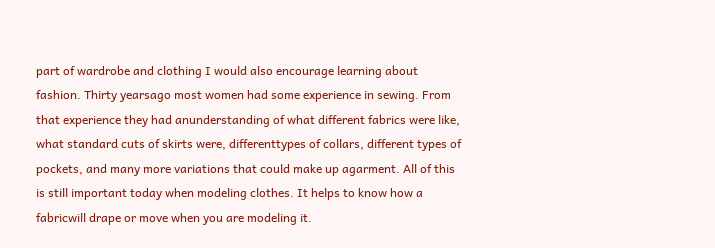part of wardrobe and clothing I would also encourage learning about fashion. Thirty yearsago most women had some experience in sewing. From that experience they had anunderstanding of what different fabrics were like, what standard cuts of skirts were, differenttypes of collars, different types of pockets, and many more variations that could make up agarment. All of this is still important today when modeling clothes. It helps to know how a fabricwill drape or move when you are modeling it.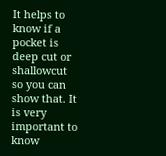It helps to know if a pocket is deep cut or shallowcut so you can show that. It is very important to know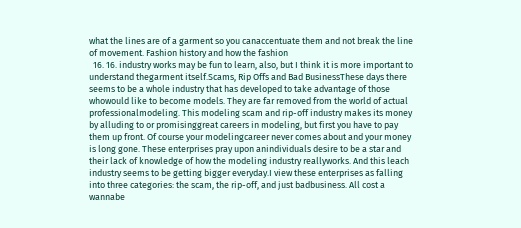what the lines are of a garment so you canaccentuate them and not break the line of movement. Fashion history and how the fashion
  16. 16. industry works may be fun to learn, also, but I think it is more important to understand thegarment itself.Scams, Rip Offs and Bad BusinessThese days there seems to be a whole industry that has developed to take advantage of those whowould like to become models. They are far removed from the world of actual professionalmodeling. This modeling scam and rip-off industry makes its money by alluding to or promisinggreat careers in modeling, but first you have to pay them up front. Of course your modelingcareer never comes about and your money is long gone. These enterprises pray upon anindividuals desire to be a star and their lack of knowledge of how the modeling industry reallyworks. And this leach industry seems to be getting bigger everyday.I view these enterprises as falling into three categories: the scam, the rip-off, and just badbusiness. All cost a wannabe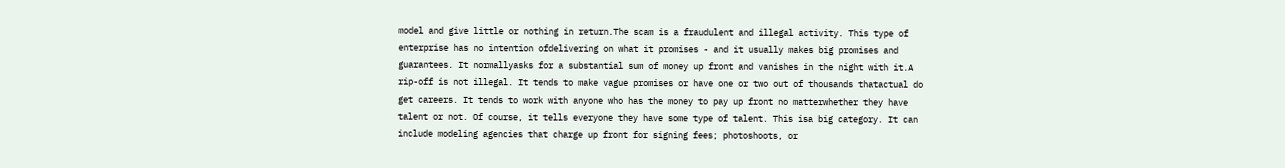model and give little or nothing in return.The scam is a fraudulent and illegal activity. This type of enterprise has no intention ofdelivering on what it promises - and it usually makes big promises and guarantees. It normallyasks for a substantial sum of money up front and vanishes in the night with it.A rip-off is not illegal. It tends to make vague promises or have one or two out of thousands thatactual do get careers. It tends to work with anyone who has the money to pay up front no matterwhether they have talent or not. Of course, it tells everyone they have some type of talent. This isa big category. It can include modeling agencies that charge up front for signing fees; photoshoots, or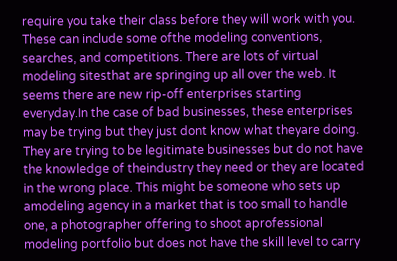require you take their class before they will work with you. These can include some ofthe modeling conventions, searches, and competitions. There are lots of virtual modeling sitesthat are springing up all over the web. It seems there are new rip-off enterprises starting everyday.In the case of bad businesses, these enterprises may be trying but they just dont know what theyare doing. They are trying to be legitimate businesses but do not have the knowledge of theindustry they need or they are located in the wrong place. This might be someone who sets up amodeling agency in a market that is too small to handle one, a photographer offering to shoot aprofessional modeling portfolio but does not have the skill level to carry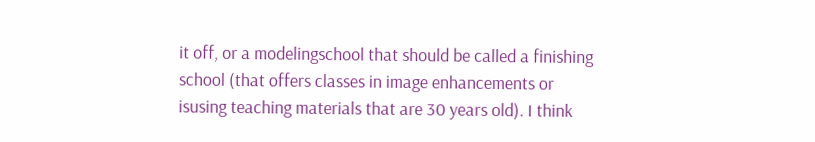it off, or a modelingschool that should be called a finishing school (that offers classes in image enhancements or isusing teaching materials that are 30 years old). I think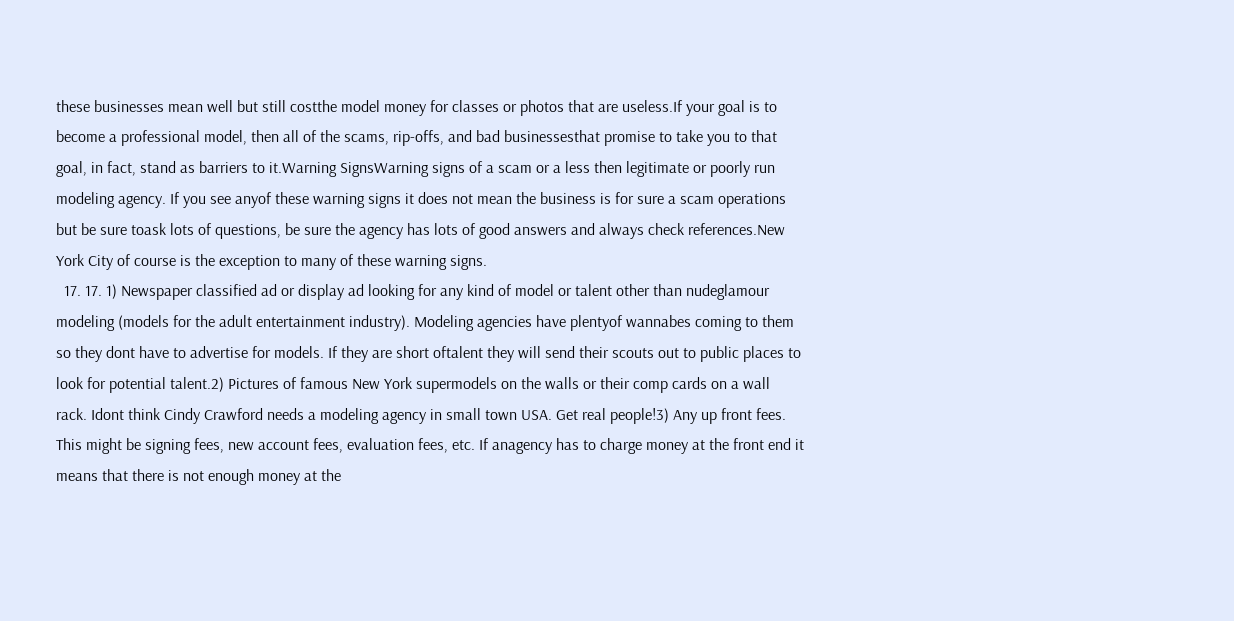these businesses mean well but still costthe model money for classes or photos that are useless.If your goal is to become a professional model, then all of the scams, rip-offs, and bad businessesthat promise to take you to that goal, in fact, stand as barriers to it.Warning SignsWarning signs of a scam or a less then legitimate or poorly run modeling agency. If you see anyof these warning signs it does not mean the business is for sure a scam operations but be sure toask lots of questions, be sure the agency has lots of good answers and always check references.New York City of course is the exception to many of these warning signs.
  17. 17. 1) Newspaper classified ad or display ad looking for any kind of model or talent other than nudeglamour modeling (models for the adult entertainment industry). Modeling agencies have plentyof wannabes coming to them so they dont have to advertise for models. If they are short oftalent they will send their scouts out to public places to look for potential talent.2) Pictures of famous New York supermodels on the walls or their comp cards on a wall rack. Idont think Cindy Crawford needs a modeling agency in small town USA. Get real people!3) Any up front fees. This might be signing fees, new account fees, evaluation fees, etc. If anagency has to charge money at the front end it means that there is not enough money at the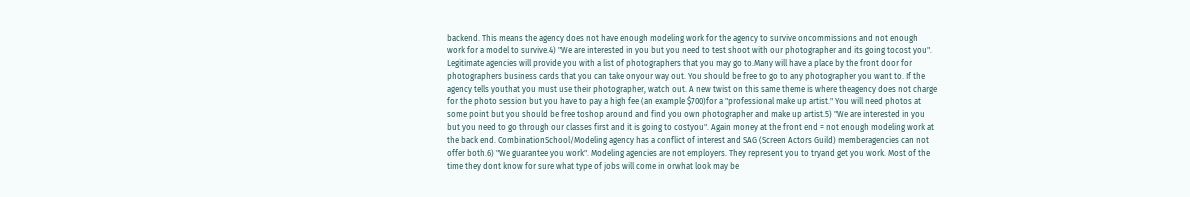backend. This means the agency does not have enough modeling work for the agency to survive oncommissions and not enough work for a model to survive.4) "We are interested in you but you need to test shoot with our photographer and its going tocost you". Legitimate agencies will provide you with a list of photographers that you may go to.Many will have a place by the front door for photographers business cards that you can take onyour way out. You should be free to go to any photographer you want to. If the agency tells youthat you must use their photographer, watch out. A new twist on this same theme is where theagency does not charge for the photo session but you have to pay a high fee (an example $700)for a "professional make up artist." You will need photos at some point but you should be free toshop around and find you own photographer and make up artist.5) "We are interested in you but you need to go through our classes first and it is going to costyou". Again money at the front end = not enough modeling work at the back end. CombinationSchool/Modeling agency has a conflict of interest and SAG (Screen Actors Guild) memberagencies can not offer both.6) "We guarantee you work". Modeling agencies are not employers. They represent you to tryand get you work. Most of the time they dont know for sure what type of jobs will come in orwhat look may be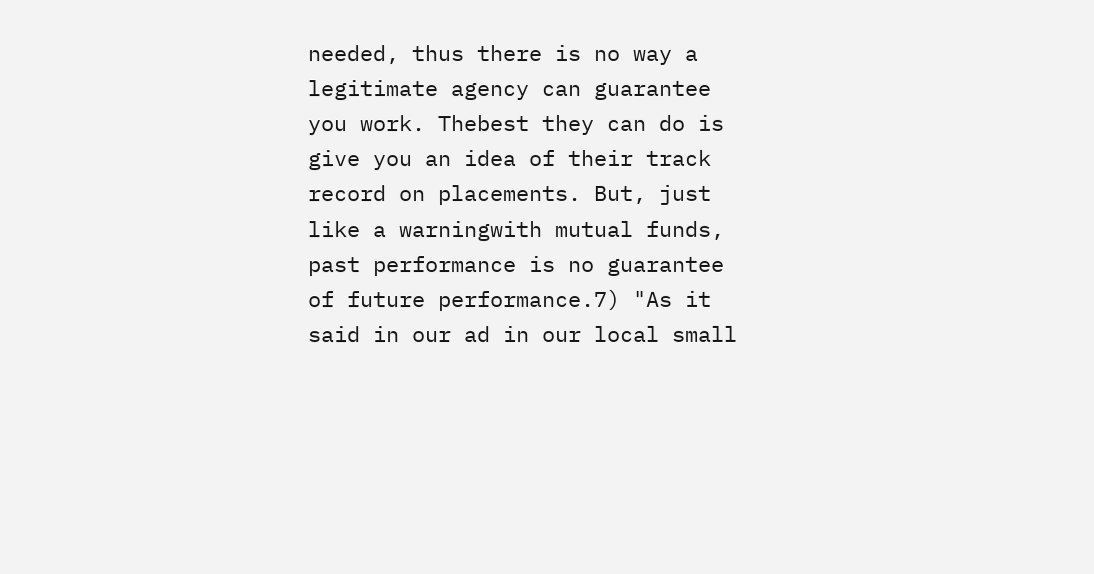needed, thus there is no way a legitimate agency can guarantee you work. Thebest they can do is give you an idea of their track record on placements. But, just like a warningwith mutual funds, past performance is no guarantee of future performance.7) "As it said in our ad in our local small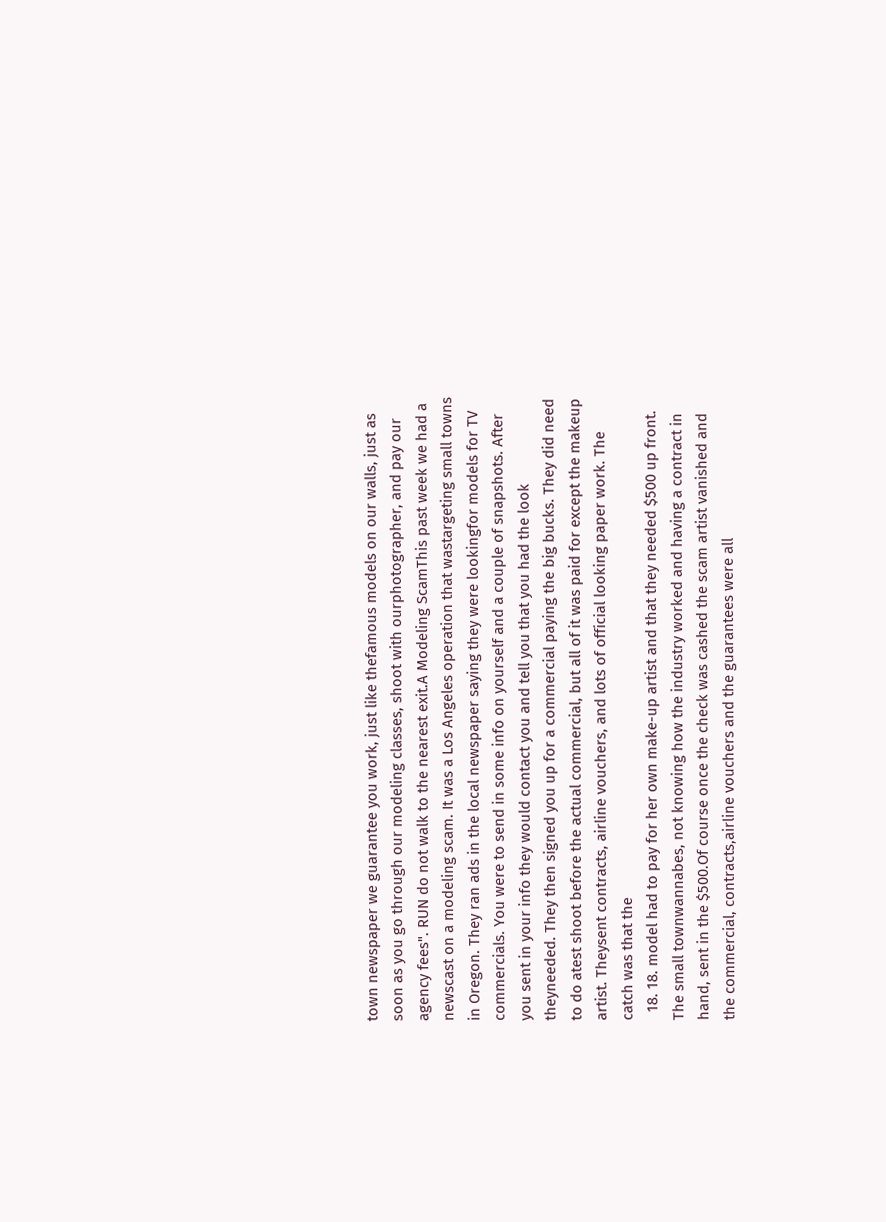town newspaper we guarantee you work, just like thefamous models on our walls, just as soon as you go through our modeling classes, shoot with ourphotographer, and pay our agency fees". RUN do not walk to the nearest exit.A Modeling ScamThis past week we had a newscast on a modeling scam. It was a Los Angeles operation that wastargeting small towns in Oregon. They ran ads in the local newspaper saying they were lookingfor models for TV commercials. You were to send in some info on yourself and a couple of snapshots. After you sent in your info they would contact you and tell you that you had the look theyneeded. They then signed you up for a commercial paying the big bucks. They did need to do atest shoot before the actual commercial, but all of it was paid for except the makeup artist. Theysent contracts, airline vouchers, and lots of official looking paper work. The catch was that the
  18. 18. model had to pay for her own make-up artist and that they needed $500 up front. The small townwannabes, not knowing how the industry worked and having a contract in hand, sent in the $500.Of course once the check was cashed the scam artist vanished and the commercial, contracts,airline vouchers and the guarantees were all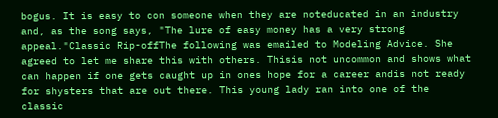bogus. It is easy to con someone when they are noteducated in an industry and, as the song says, "The lure of easy money has a very strong appeal."Classic Rip-offThe following was emailed to Modeling Advice. She agreed to let me share this with others. Thisis not uncommon and shows what can happen if one gets caught up in ones hope for a career andis not ready for shysters that are out there. This young lady ran into one of the classic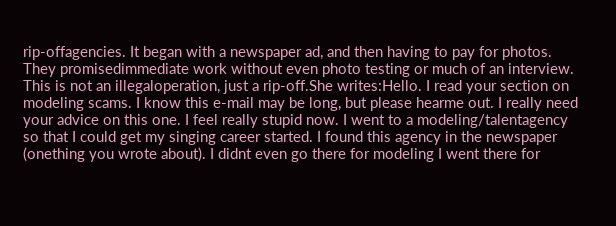rip-offagencies. It began with a newspaper ad, and then having to pay for photos. They promisedimmediate work without even photo testing or much of an interview. This is not an illegaloperation, just a rip-off.She writes:Hello. I read your section on modeling scams. I know this e-mail may be long, but please hearme out. I really need your advice on this one. I feel really stupid now. I went to a modeling/talentagency so that I could get my singing career started. I found this agency in the newspaper (onething you wrote about). I didnt even go there for modeling I went there for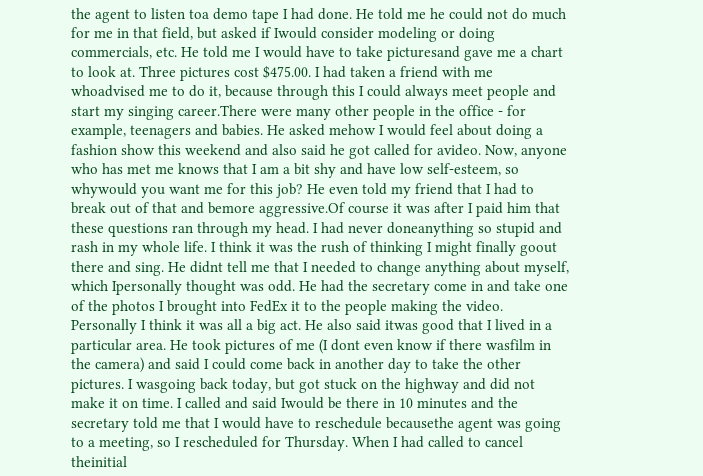the agent to listen toa demo tape I had done. He told me he could not do much for me in that field, but asked if Iwould consider modeling or doing commercials, etc. He told me I would have to take picturesand gave me a chart to look at. Three pictures cost $475.00. I had taken a friend with me whoadvised me to do it, because through this I could always meet people and start my singing career.There were many other people in the office - for example, teenagers and babies. He asked mehow I would feel about doing a fashion show this weekend and also said he got called for avideo. Now, anyone who has met me knows that I am a bit shy and have low self-esteem, so whywould you want me for this job? He even told my friend that I had to break out of that and bemore aggressive.Of course it was after I paid him that these questions ran through my head. I had never doneanything so stupid and rash in my whole life. I think it was the rush of thinking I might finally goout there and sing. He didnt tell me that I needed to change anything about myself, which Ipersonally thought was odd. He had the secretary come in and take one of the photos I brought into FedEx it to the people making the video. Personally I think it was all a big act. He also said itwas good that I lived in a particular area. He took pictures of me (I dont even know if there wasfilm in the camera) and said I could come back in another day to take the other pictures. I wasgoing back today, but got stuck on the highway and did not make it on time. I called and said Iwould be there in 10 minutes and the secretary told me that I would have to reschedule becausethe agent was going to a meeting, so I rescheduled for Thursday. When I had called to cancel theinitial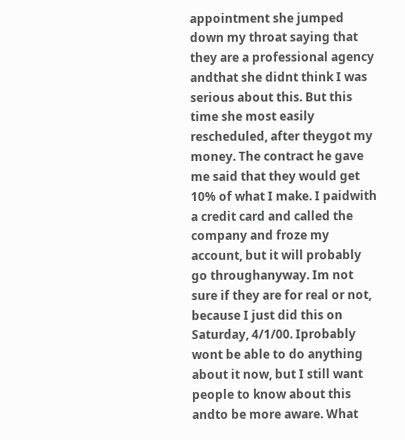appointment she jumped down my throat saying that they are a professional agency andthat she didnt think I was serious about this. But this time she most easily rescheduled, after theygot my money. The contract he gave me said that they would get 10% of what I make. I paidwith a credit card and called the company and froze my account, but it will probably go throughanyway. Im not sure if they are for real or not, because I just did this on Saturday, 4/1/00. Iprobably wont be able to do anything about it now, but I still want people to know about this andto be more aware. What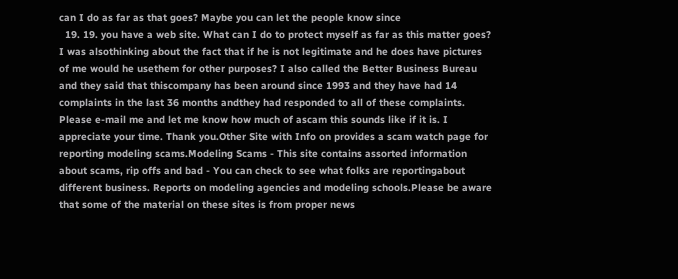can I do as far as that goes? Maybe you can let the people know since
  19. 19. you have a web site. What can I do to protect myself as far as this matter goes? I was alsothinking about the fact that if he is not legitimate and he does have pictures of me would he usethem for other purposes? I also called the Better Business Bureau and they said that thiscompany has been around since 1993 and they have had 14 complaints in the last 36 months andthey had responded to all of these complaints. Please e-mail me and let me know how much of ascam this sounds like if it is. I appreciate your time. Thank you.Other Site with Info on provides a scam watch page for reporting modeling scams.Modeling Scams - This site contains assorted information about scams, rip offs and bad - You can check to see what folks are reportingabout different business. Reports on modeling agencies and modeling schools.Please be aware that some of the material on these sites is from proper news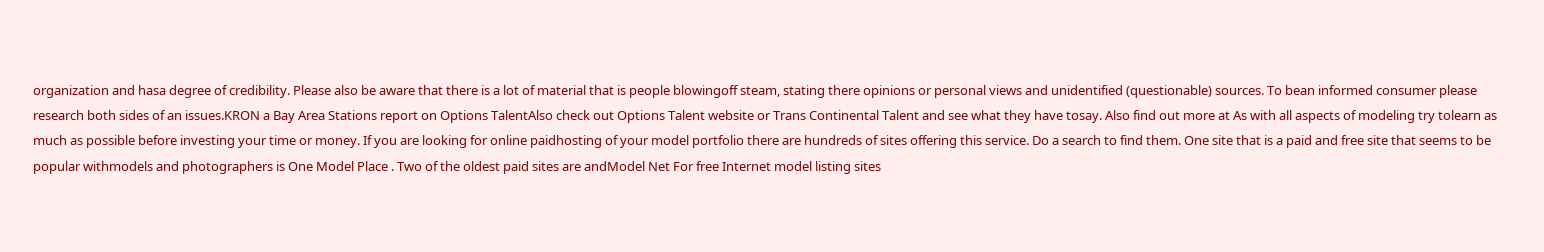organization and hasa degree of credibility. Please also be aware that there is a lot of material that is people blowingoff steam, stating there opinions or personal views and unidentified (questionable) sources. To bean informed consumer please research both sides of an issues.KRON a Bay Area Stations report on Options TalentAlso check out Options Talent website or Trans Continental Talent and see what they have tosay. Also find out more at As with all aspects of modeling try tolearn as much as possible before investing your time or money. If you are looking for online paidhosting of your model portfolio there are hundreds of sites offering this service. Do a search to find them. One site that is a paid and free site that seems to be popular withmodels and photographers is One Model Place . Two of the oldest paid sites are andModel Net For free Internet model listing sites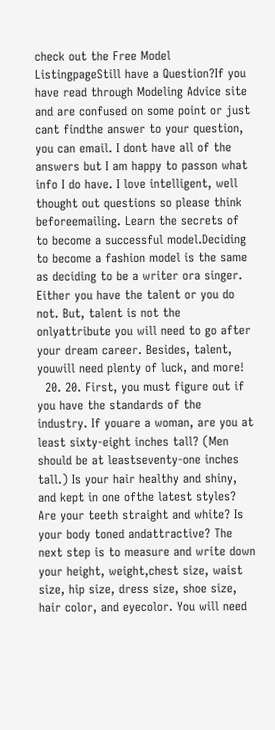check out the Free Model ListingpageStill have a Question?If you have read through Modeling Advice site and are confused on some point or just cant findthe answer to your question, you can email. I dont have all of the answers but I am happy to passon what info I do have. I love intelligent, well thought out questions so please think beforeemailing. Learn the secrets of to become a successful model.Deciding to become a fashion model is the same as deciding to be a writer ora singer. Either you have the talent or you do not. But, talent is not the onlyattribute you will need to go after your dream career. Besides, talent, youwill need plenty of luck, and more!
  20. 20. First, you must figure out if you have the standards of the industry. If youare a woman, are you at least sixty-eight inches tall? (Men should be at leastseventy-one inches tall.) Is your hair healthy and shiny, and kept in one ofthe latest styles? Are your teeth straight and white? Is your body toned andattractive? The next step is to measure and write down your height, weight,chest size, waist size, hip size, dress size, shoe size, hair color, and eyecolor. You will need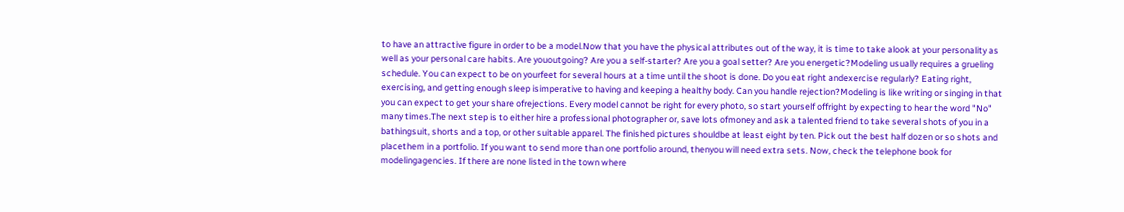to have an attractive figure in order to be a model.Now that you have the physical attributes out of the way, it is time to take alook at your personality as well as your personal care habits. Are yououtgoing? Are you a self-starter? Are you a goal setter? Are you energetic?Modeling usually requires a grueling schedule. You can expect to be on yourfeet for several hours at a time until the shoot is done. Do you eat right andexercise regularly? Eating right, exercising, and getting enough sleep isimperative to having and keeping a healthy body. Can you handle rejection?Modeling is like writing or singing in that you can expect to get your share ofrejections. Every model cannot be right for every photo, so start yourself offright by expecting to hear the word "No" many times.The next step is to either hire a professional photographer or, save lots ofmoney and ask a talented friend to take several shots of you in a bathingsuit, shorts and a top, or other suitable apparel. The finished pictures shouldbe at least eight by ten. Pick out the best half dozen or so shots and placethem in a portfolio. If you want to send more than one portfolio around, thenyou will need extra sets. Now, check the telephone book for modelingagencies. If there are none listed in the town where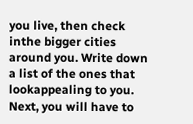you live, then check inthe bigger cities around you. Write down a list of the ones that lookappealing to you. Next, you will have to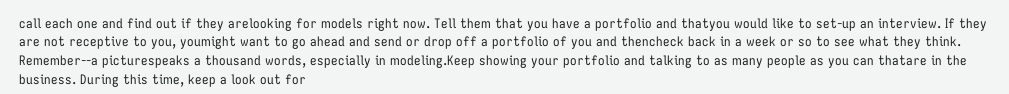call each one and find out if they arelooking for models right now. Tell them that you have a portfolio and thatyou would like to set-up an interview. If they are not receptive to you, youmight want to go ahead and send or drop off a portfolio of you and thencheck back in a week or so to see what they think. Remember--a picturespeaks a thousand words, especially in modeling.Keep showing your portfolio and talking to as many people as you can thatare in the business. During this time, keep a look out for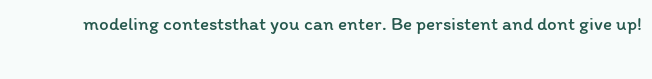modeling conteststhat you can enter. Be persistent and dont give up!